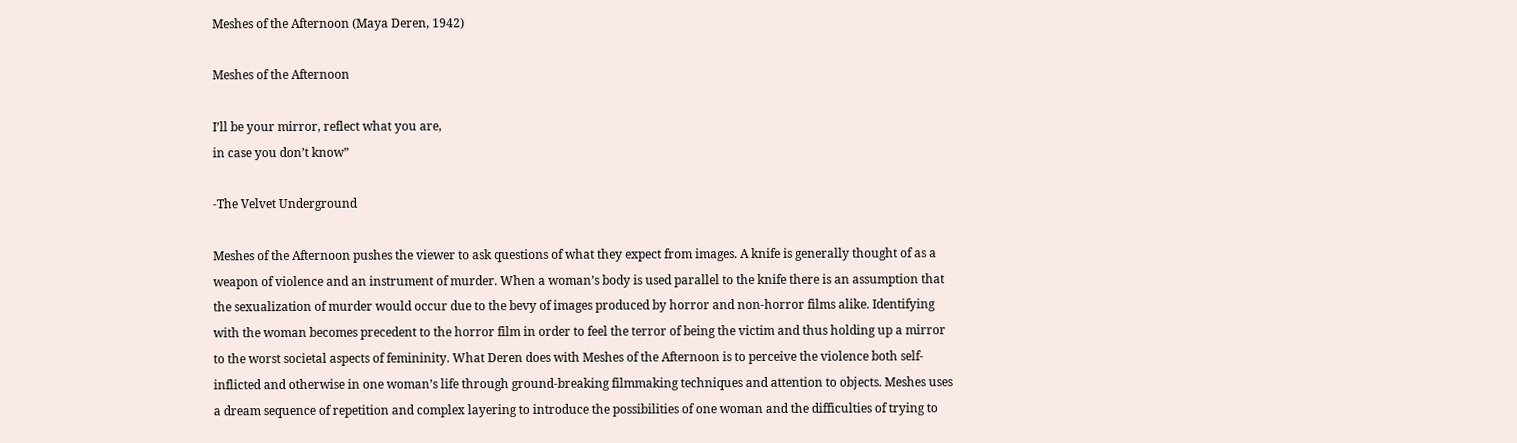Meshes of the Afternoon (Maya Deren, 1942)

Meshes of the Afternoon

I’ll be your mirror, reflect what you are,
in case you don’t know”

-The Velvet Underground

Meshes of the Afternoon pushes the viewer to ask questions of what they expect from images. A knife is generally thought of as a weapon of violence and an instrument of murder. When a woman’s body is used parallel to the knife there is an assumption that the sexualization of murder would occur due to the bevy of images produced by horror and non-horror films alike. Identifying with the woman becomes precedent to the horror film in order to feel the terror of being the victim and thus holding up a mirror to the worst societal aspects of femininity. What Deren does with Meshes of the Afternoon is to perceive the violence both self-inflicted and otherwise in one woman’s life through ground-breaking filmmaking techniques and attention to objects. Meshes uses a dream sequence of repetition and complex layering to introduce the possibilities of one woman and the difficulties of trying to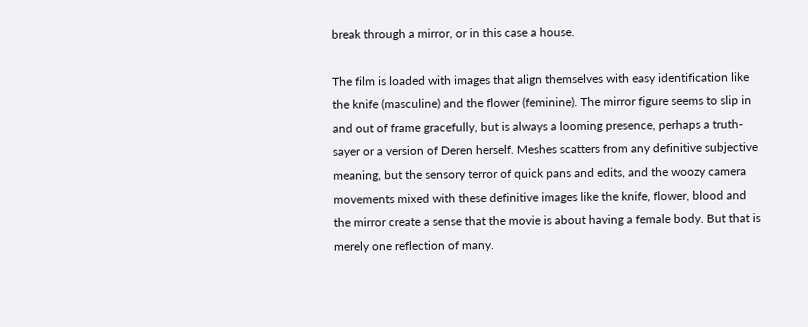break through a mirror, or in this case a house.

The film is loaded with images that align themselves with easy identification like the knife (masculine) and the flower (feminine). The mirror figure seems to slip in and out of frame gracefully, but is always a looming presence, perhaps a truth-sayer or a version of Deren herself. Meshes scatters from any definitive subjective meaning, but the sensory terror of quick pans and edits, and the woozy camera movements mixed with these definitive images like the knife, flower, blood and the mirror create a sense that the movie is about having a female body. But that is merely one reflection of many.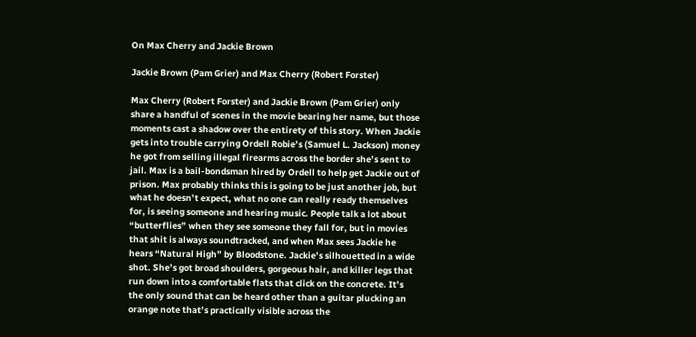On Max Cherry and Jackie Brown

Jackie Brown (Pam Grier) and Max Cherry (Robert Forster)

Max Cherry (Robert Forster) and Jackie Brown (Pam Grier) only share a handful of scenes in the movie bearing her name, but those moments cast a shadow over the entirety of this story. When Jackie gets into trouble carrying Ordell Robie’s (Samuel L. Jackson) money he got from selling illegal firearms across the border she’s sent to jail. Max is a bail-bondsman hired by Ordell to help get Jackie out of prison. Max probably thinks this is going to be just another job, but what he doesn’t expect, what no one can really ready themselves for, is seeing someone and hearing music. People talk a lot about “butterflies” when they see someone they fall for, but in movies that shit is always soundtracked, and when Max sees Jackie he hears “Natural High” by Bloodstone. Jackie’s silhouetted in a wide shot. She’s got broad shoulders, gorgeous hair, and killer legs that run down into a comfortable flats that click on the concrete. It’s the only sound that can be heard other than a guitar plucking an orange note that’s practically visible across the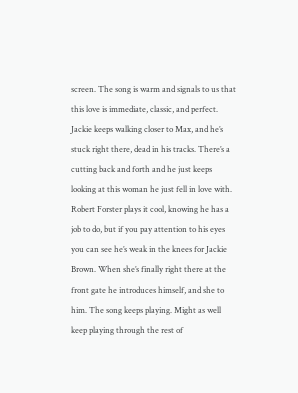screen. The song is warm and signals to us that this love is immediate, classic, and perfect. Jackie keeps walking closer to Max, and he’s stuck right there, dead in his tracks. There’s a cutting back and forth and he just keeps looking at this woman he just fell in love with. Robert Forster plays it cool, knowing he has a job to do, but if you pay attention to his eyes you can see he’s weak in the knees for Jackie Brown. When she’s finally right there at the front gate he introduces himself, and she to him. The song keeps playing. Might as well keep playing through the rest of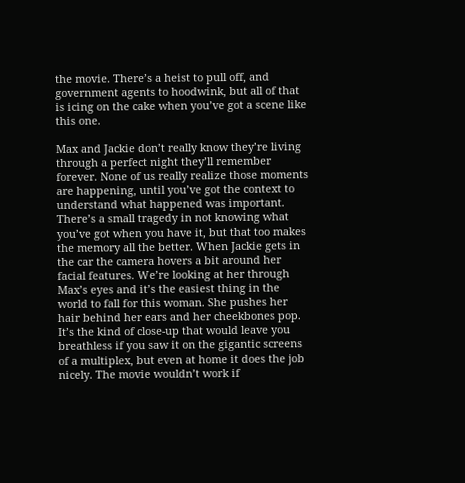the movie. There’s a heist to pull off, and government agents to hoodwink, but all of that is icing on the cake when you’ve got a scene like this one.

Max and Jackie don’t really know they’re living through a perfect night they’ll remember forever. None of us really realize those moments are happening, until you’ve got the context to understand what happened was important. There’s a small tragedy in not knowing what you’ve got when you have it, but that too makes the memory all the better. When Jackie gets in the car the camera hovers a bit around her facial features. We’re looking at her through Max’s eyes and it’s the easiest thing in the world to fall for this woman. She pushes her hair behind her ears and her cheekbones pop. It’s the kind of close-up that would leave you breathless if you saw it on the gigantic screens of a multiplex, but even at home it does the job nicely. The movie wouldn’t work if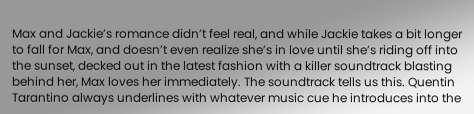Max and Jackie’s romance didn’t feel real, and while Jackie takes a bit longer to fall for Max, and doesn’t even realize she’s in love until she’s riding off into the sunset, decked out in the latest fashion with a killer soundtrack blasting behind her, Max loves her immediately. The soundtrack tells us this. Quentin Tarantino always underlines with whatever music cue he introduces into the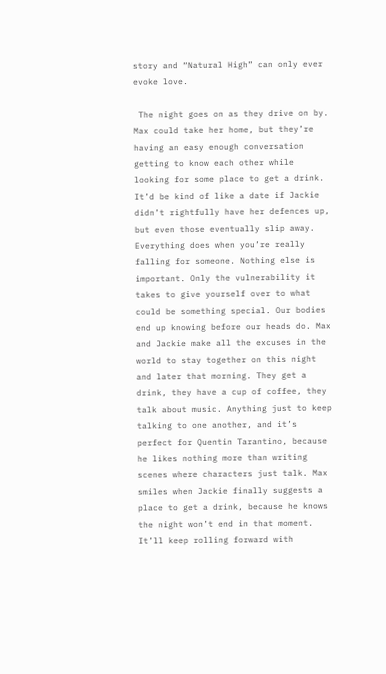story and “Natural High” can only ever evoke love.

 The night goes on as they drive on by. Max could take her home, but they’re having an easy enough conversation getting to know each other while looking for some place to get a drink. It’d be kind of like a date if Jackie didn’t rightfully have her defences up, but even those eventually slip away. Everything does when you’re really falling for someone. Nothing else is important. Only the vulnerability it takes to give yourself over to what could be something special. Our bodies end up knowing before our heads do. Max and Jackie make all the excuses in the world to stay together on this night and later that morning. They get a drink, they have a cup of coffee, they talk about music. Anything just to keep talking to one another, and it’s perfect for Quentin Tarantino, because he likes nothing more than writing scenes where characters just talk. Max smiles when Jackie finally suggests a place to get a drink, because he knows the night won’t end in that moment. It’ll keep rolling forward with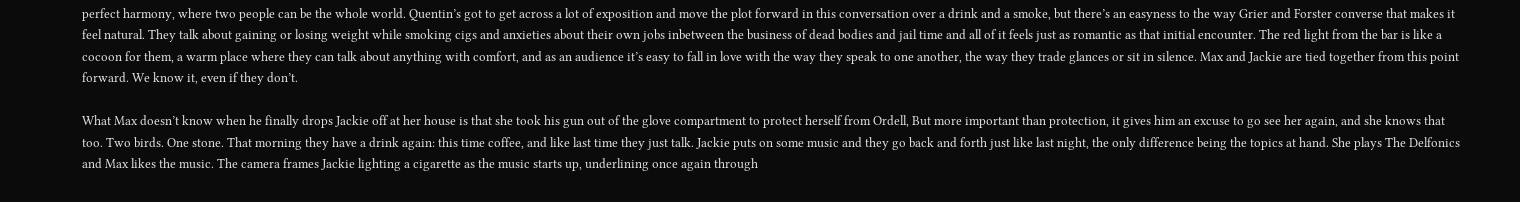perfect harmony, where two people can be the whole world. Quentin’s got to get across a lot of exposition and move the plot forward in this conversation over a drink and a smoke, but there’s an easyness to the way Grier and Forster converse that makes it feel natural. They talk about gaining or losing weight while smoking cigs and anxieties about their own jobs inbetween the business of dead bodies and jail time and all of it feels just as romantic as that initial encounter. The red light from the bar is like a cocoon for them, a warm place where they can talk about anything with comfort, and as an audience it’s easy to fall in love with the way they speak to one another, the way they trade glances or sit in silence. Max and Jackie are tied together from this point forward. We know it, even if they don’t.

What Max doesn’t know when he finally drops Jackie off at her house is that she took his gun out of the glove compartment to protect herself from Ordell, But more important than protection, it gives him an excuse to go see her again, and she knows that too. Two birds. One stone. That morning they have a drink again: this time coffee, and like last time they just talk. Jackie puts on some music and they go back and forth just like last night, the only difference being the topics at hand. She plays The Delfonics and Max likes the music. The camera frames Jackie lighting a cigarette as the music starts up, underlining once again through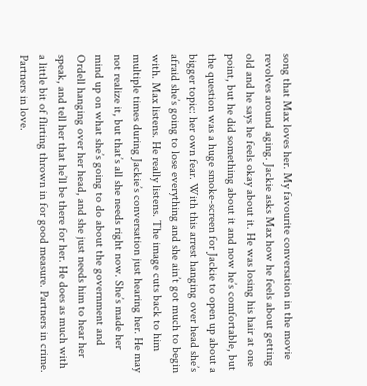song that Max loves her. My favourite conversation in the movie revolves around aging. Jackie asks Max how he feels about getting old and he says he feels okay about it. He was losing his hair at one point, but he did something about it and now he’s comfortable, but the question was a huge smoke-screen for Jackie to open up about a bigger topic: her own fear. With this arrest hanging over head she’s afraid she’s going to lose everything and she ain’t got much to begin with. Max listens. He really listens. The image cuts back to him multiple times during Jackie’s conversation just hearing her. He may not realize it, but that’s all she needs right now. She’s made her mind up on what she’s going to do about the government and Ordell hanging over her head, and she just needs him to hear her speak, and tell her that he’ll be there for her. He does as much with a little bit of flirting thrown in for good measure. Partners in crime. Partners in love.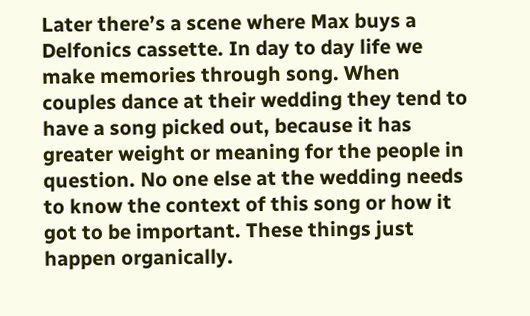Later there’s a scene where Max buys a Delfonics cassette. In day to day life we make memories through song. When couples dance at their wedding they tend to have a song picked out, because it has greater weight or meaning for the people in question. No one else at the wedding needs to know the context of this song or how it got to be important. These things just happen organically.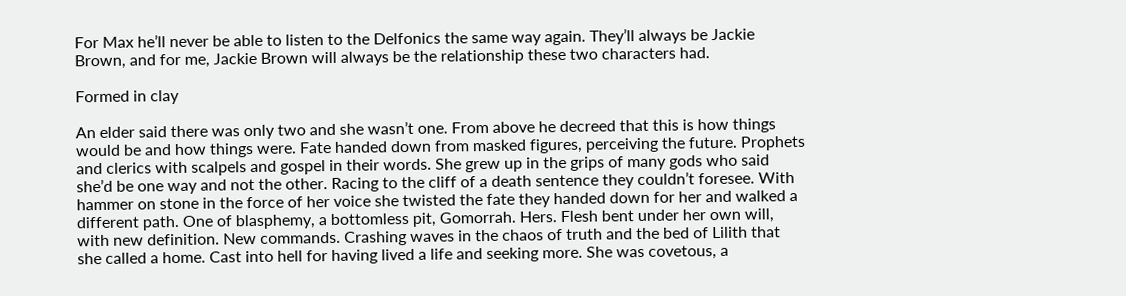For Max he’ll never be able to listen to the Delfonics the same way again. They’ll always be Jackie Brown, and for me, Jackie Brown will always be the relationship these two characters had.

Formed in clay

An elder said there was only two and she wasn’t one. From above he decreed that this is how things would be and how things were. Fate handed down from masked figures, perceiving the future. Prophets and clerics with scalpels and gospel in their words. She grew up in the grips of many gods who said she’d be one way and not the other. Racing to the cliff of a death sentence they couldn’t foresee. With hammer on stone in the force of her voice she twisted the fate they handed down for her and walked a different path. One of blasphemy, a bottomless pit, Gomorrah. Hers. Flesh bent under her own will, with new definition. New commands. Crashing waves in the chaos of truth and the bed of Lilith that she called a home. Cast into hell for having lived a life and seeking more. She was covetous, a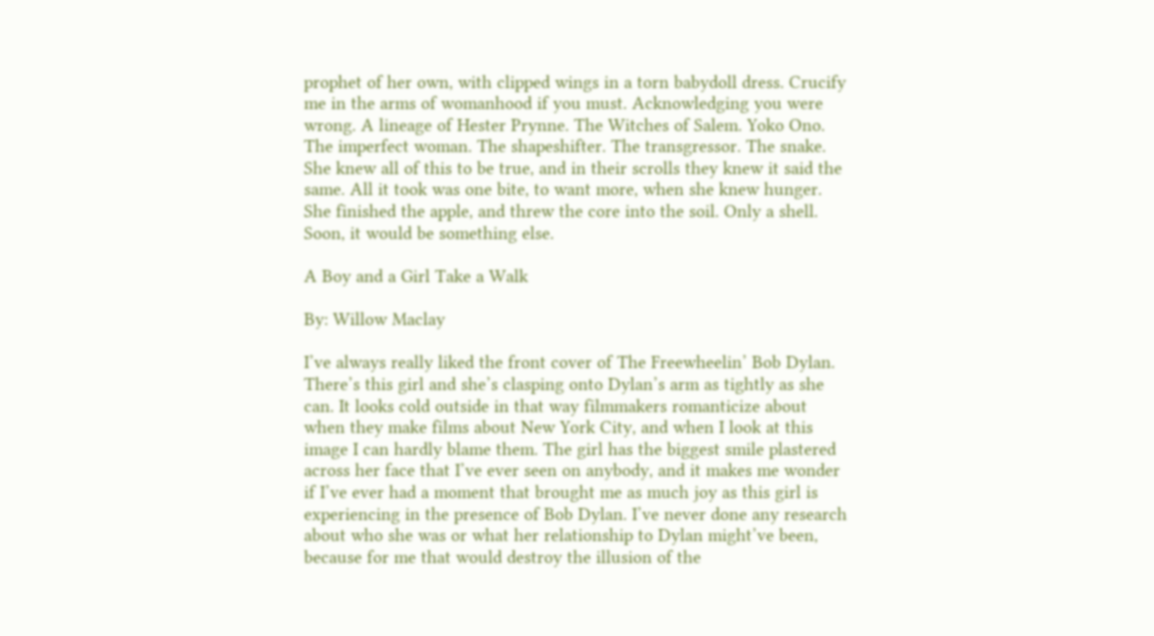prophet of her own, with clipped wings in a torn babydoll dress. Crucify me in the arms of womanhood if you must. Acknowledging you were wrong. A lineage of Hester Prynne. The Witches of Salem. Yoko Ono. The imperfect woman. The shapeshifter. The transgressor. The snake. She knew all of this to be true, and in their scrolls they knew it said the same. All it took was one bite, to want more, when she knew hunger. She finished the apple, and threw the core into the soil. Only a shell. Soon, it would be something else.

A Boy and a Girl Take a Walk

By: Willow Maclay

I’ve always really liked the front cover of The Freewheelin’ Bob Dylan. There’s this girl and she’s clasping onto Dylan’s arm as tightly as she can. It looks cold outside in that way filmmakers romanticize about when they make films about New York City, and when I look at this image I can hardly blame them. The girl has the biggest smile plastered across her face that I’ve ever seen on anybody, and it makes me wonder if I’ve ever had a moment that brought me as much joy as this girl is experiencing in the presence of Bob Dylan. I’ve never done any research about who she was or what her relationship to Dylan might’ve been, because for me that would destroy the illusion of the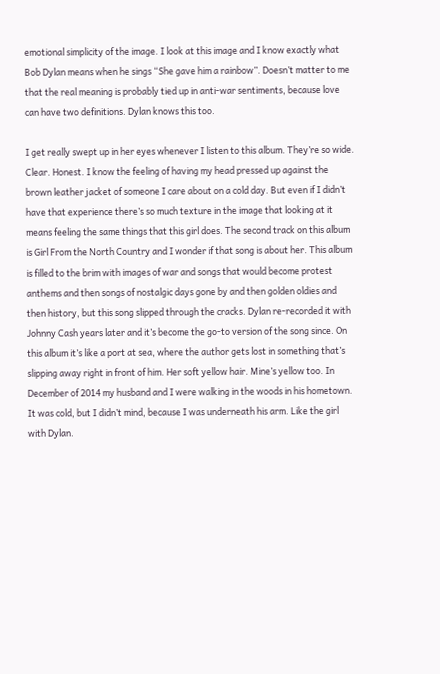emotional simplicity of the image. I look at this image and I know exactly what Bob Dylan means when he sings “She gave him a rainbow”. Doesn’t matter to me that the real meaning is probably tied up in anti-war sentiments, because love can have two definitions. Dylan knows this too.

I get really swept up in her eyes whenever I listen to this album. They’re so wide. Clear. Honest. I know the feeling of having my head pressed up against the brown leather jacket of someone I care about on a cold day. But even if I didn’t have that experience there’s so much texture in the image that looking at it means feeling the same things that this girl does. The second track on this album is Girl From the North Country and I wonder if that song is about her. This album is filled to the brim with images of war and songs that would become protest anthems and then songs of nostalgic days gone by and then golden oldies and then history, but this song slipped through the cracks. Dylan re-recorded it with Johnny Cash years later and it’s become the go-to version of the song since. On this album it’s like a port at sea, where the author gets lost in something that’s slipping away right in front of him. Her soft yellow hair. Mine’s yellow too. In December of 2014 my husband and I were walking in the woods in his hometown. It was cold, but I didn’t mind, because I was underneath his arm. Like the girl with Dylan.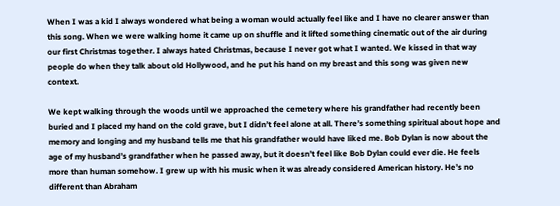When I was a kid I always wondered what being a woman would actually feel like and I have no clearer answer than this song. When we were walking home it came up on shuffle and it lifted something cinematic out of the air during our first Christmas together. I always hated Christmas, because I never got what I wanted. We kissed in that way people do when they talk about old Hollywood, and he put his hand on my breast and this song was given new context.

We kept walking through the woods until we approached the cemetery where his grandfather had recently been buried and I placed my hand on the cold grave, but I didn’t feel alone at all. There’s something spiritual about hope and memory and longing and my husband tells me that his grandfather would have liked me. Bob Dylan is now about the age of my husband’s grandfather when he passed away, but it doesn’t feel like Bob Dylan could ever die. He feels more than human somehow. I grew up with his music when it was already considered American history. He’s no different than Abraham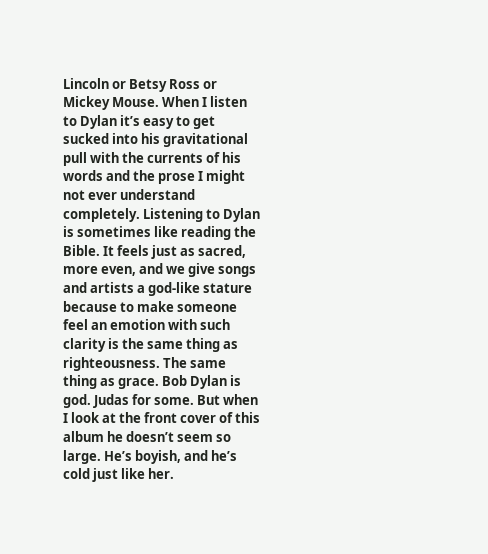Lincoln or Betsy Ross or Mickey Mouse. When I listen to Dylan it’s easy to get sucked into his gravitational pull with the currents of his words and the prose I might not ever understand completely. Listening to Dylan is sometimes like reading the Bible. It feels just as sacred, more even, and we give songs and artists a god-like stature because to make someone feel an emotion with such clarity is the same thing as righteousness. The same thing as grace. Bob Dylan is god. Judas for some. But when I look at the front cover of this album he doesn’t seem so large. He’s boyish, and he’s cold just like her.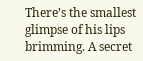There’s the smallest glimpse of his lips brimming. A secret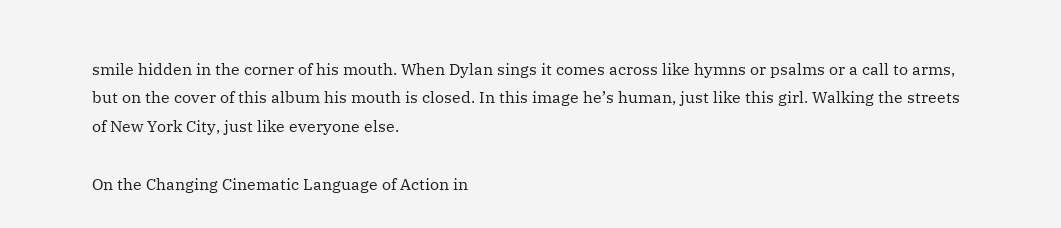smile hidden in the corner of his mouth. When Dylan sings it comes across like hymns or psalms or a call to arms, but on the cover of this album his mouth is closed. In this image he’s human, just like this girl. Walking the streets of New York City, just like everyone else.

On the Changing Cinematic Language of Action in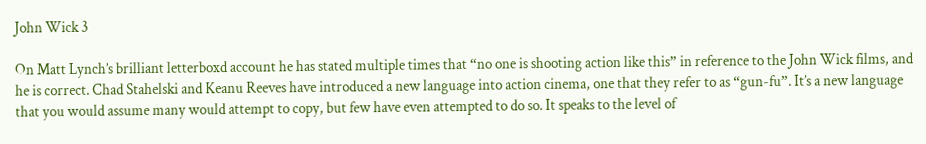John Wick 3

On Matt Lynch’s brilliant letterboxd account he has stated multiple times that “no one is shooting action like this” in reference to the John Wick films, and he is correct. Chad Stahelski and Keanu Reeves have introduced a new language into action cinema, one that they refer to as “gun-fu”. It’s a new language that you would assume many would attempt to copy, but few have even attempted to do so. It speaks to the level of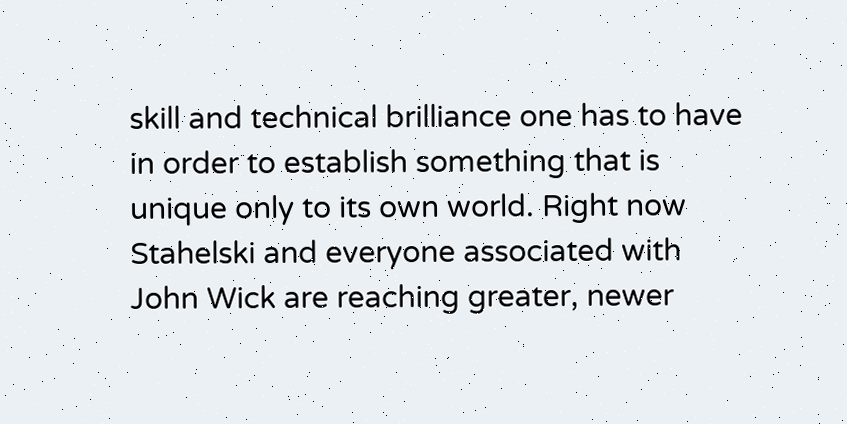skill and technical brilliance one has to have in order to establish something that is unique only to its own world. Right now Stahelski and everyone associated with John Wick are reaching greater, newer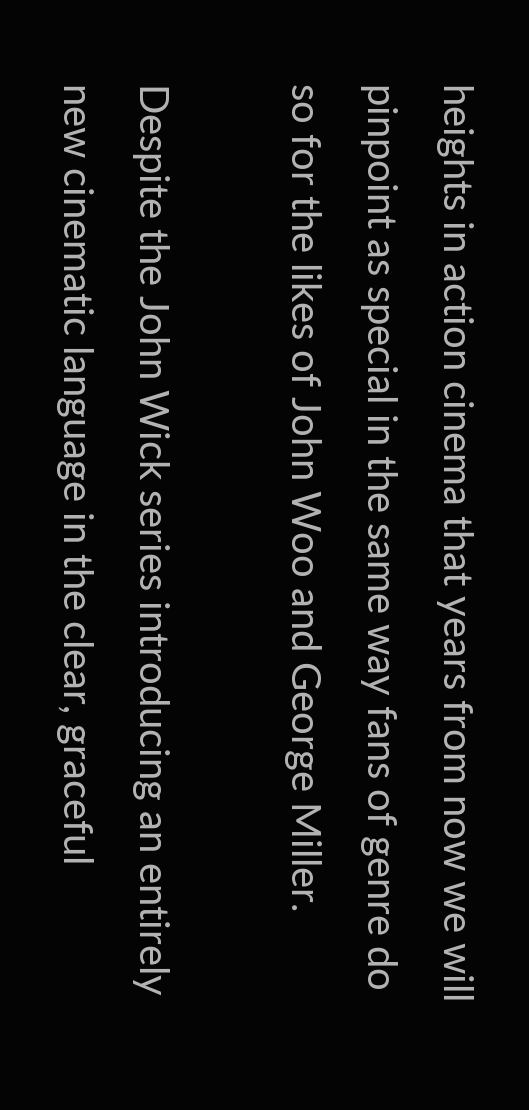heights in action cinema that years from now we will pinpoint as special in the same way fans of genre do so for the likes of John Woo and George Miller.

Despite the John Wick series introducing an entirely new cinematic language in the clear, graceful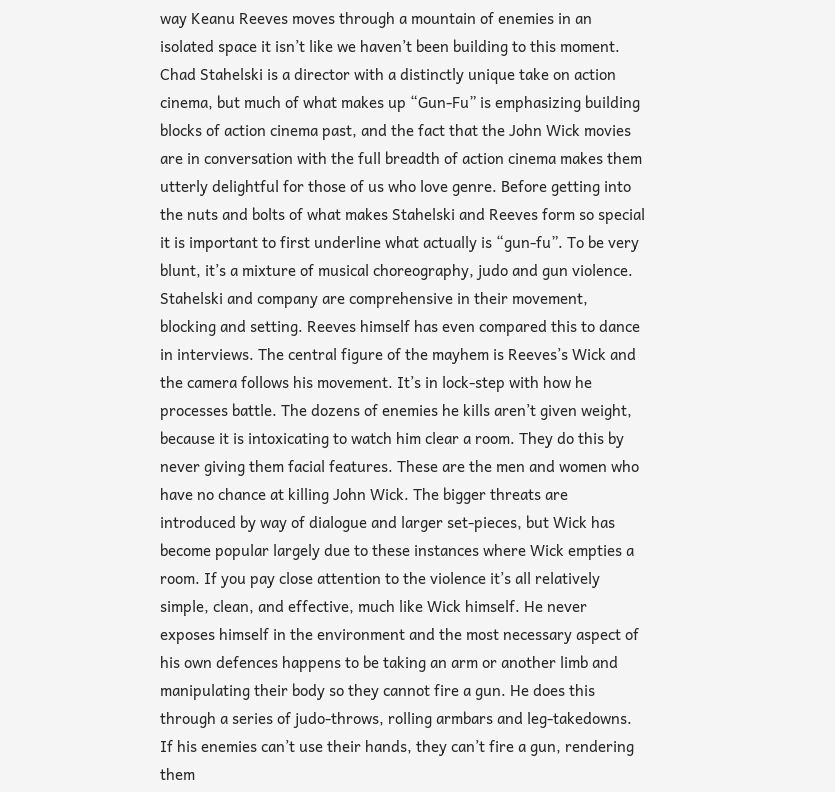way Keanu Reeves moves through a mountain of enemies in an isolated space it isn’t like we haven’t been building to this moment. Chad Stahelski is a director with a distinctly unique take on action cinema, but much of what makes up “Gun-Fu” is emphasizing building blocks of action cinema past, and the fact that the John Wick movies are in conversation with the full breadth of action cinema makes them utterly delightful for those of us who love genre. Before getting into the nuts and bolts of what makes Stahelski and Reeves form so special it is important to first underline what actually is “gun-fu”. To be very blunt, it’s a mixture of musical choreography, judo and gun violence. Stahelski and company are comprehensive in their movement, blocking and setting. Reeves himself has even compared this to dance in interviews. The central figure of the mayhem is Reeves’s Wick and the camera follows his movement. It’s in lock-step with how he processes battle. The dozens of enemies he kills aren’t given weight, because it is intoxicating to watch him clear a room. They do this by never giving them facial features. These are the men and women who have no chance at killing John Wick. The bigger threats are introduced by way of dialogue and larger set-pieces, but Wick has become popular largely due to these instances where Wick empties a room. If you pay close attention to the violence it’s all relatively simple, clean, and effective, much like Wick himself. He never exposes himself in the environment and the most necessary aspect of his own defences happens to be taking an arm or another limb and manipulating their body so they cannot fire a gun. He does this through a series of judo-throws, rolling armbars and leg-takedowns. If his enemies can’t use their hands, they can’t fire a gun, rendering them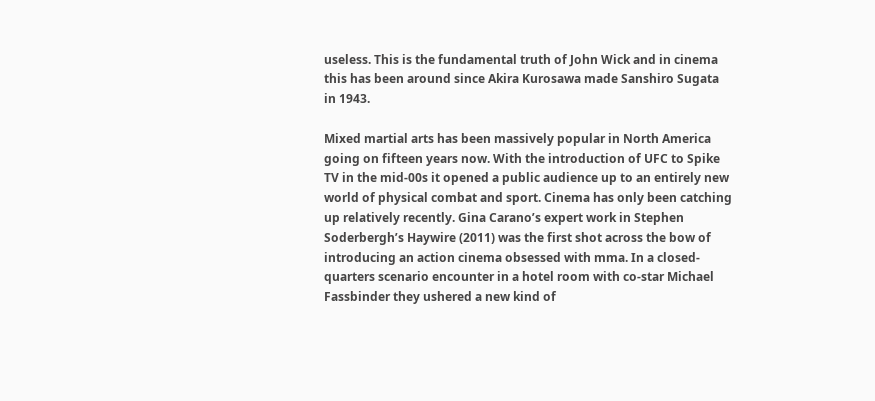useless. This is the fundamental truth of John Wick and in cinema this has been around since Akira Kurosawa made Sanshiro Sugata in 1943.

Mixed martial arts has been massively popular in North America going on fifteen years now. With the introduction of UFC to Spike TV in the mid-00s it opened a public audience up to an entirely new world of physical combat and sport. Cinema has only been catching up relatively recently. Gina Carano’s expert work in Stephen Soderbergh’s Haywire (2011) was the first shot across the bow of introducing an action cinema obsessed with mma. In a closed-quarters scenario encounter in a hotel room with co-star Michael Fassbinder they ushered a new kind of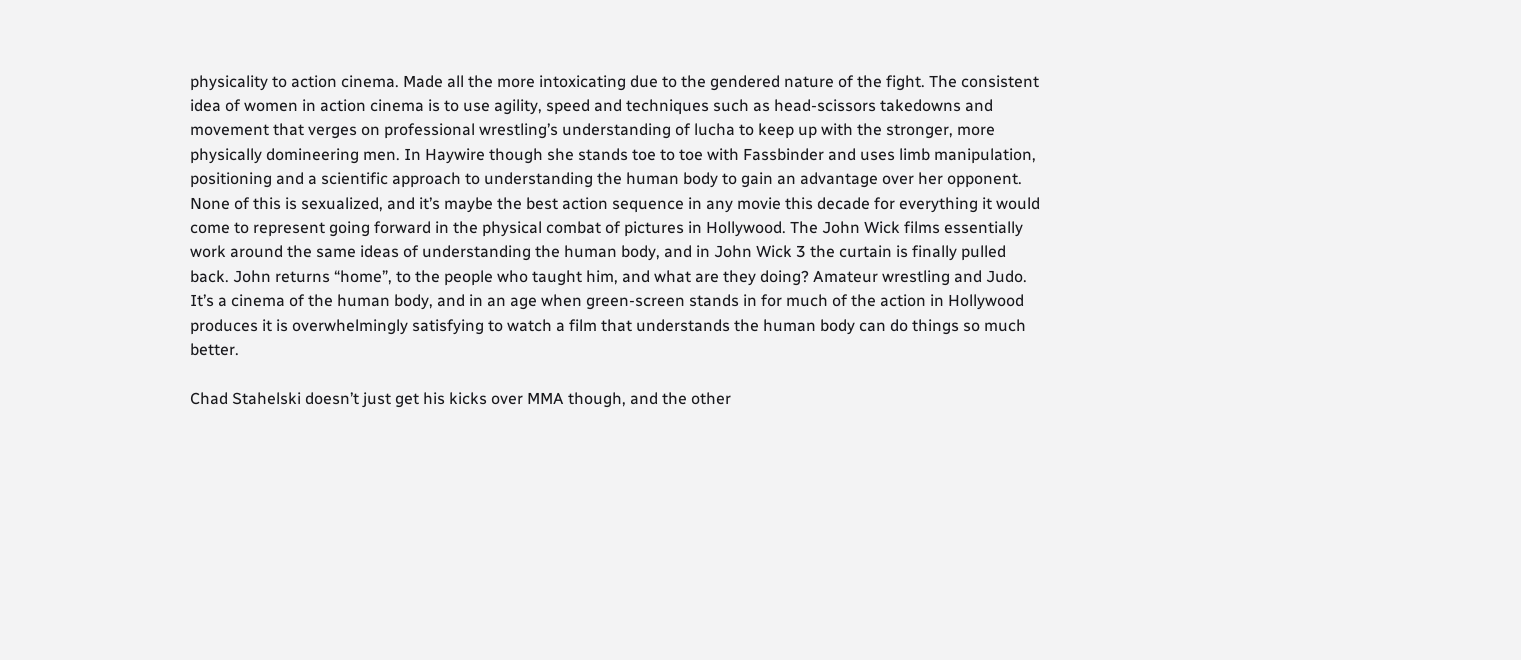physicality to action cinema. Made all the more intoxicating due to the gendered nature of the fight. The consistent idea of women in action cinema is to use agility, speed and techniques such as head-scissors takedowns and movement that verges on professional wrestling’s understanding of lucha to keep up with the stronger, more physically domineering men. In Haywire though she stands toe to toe with Fassbinder and uses limb manipulation, positioning and a scientific approach to understanding the human body to gain an advantage over her opponent. None of this is sexualized, and it’s maybe the best action sequence in any movie this decade for everything it would come to represent going forward in the physical combat of pictures in Hollywood. The John Wick films essentially work around the same ideas of understanding the human body, and in John Wick 3 the curtain is finally pulled back. John returns “home”, to the people who taught him, and what are they doing? Amateur wrestling and Judo. It’s a cinema of the human body, and in an age when green-screen stands in for much of the action in Hollywood produces it is overwhelmingly satisfying to watch a film that understands the human body can do things so much better.

Chad Stahelski doesn’t just get his kicks over MMA though, and the other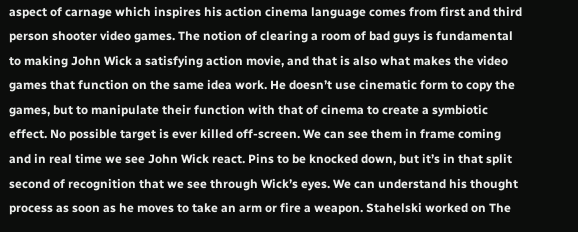aspect of carnage which inspires his action cinema language comes from first and third person shooter video games. The notion of clearing a room of bad guys is fundamental to making John Wick a satisfying action movie, and that is also what makes the video games that function on the same idea work. He doesn’t use cinematic form to copy the games, but to manipulate their function with that of cinema to create a symbiotic effect. No possible target is ever killed off-screen. We can see them in frame coming and in real time we see John Wick react. Pins to be knocked down, but it’s in that split second of recognition that we see through Wick’s eyes. We can understand his thought process as soon as he moves to take an arm or fire a weapon. Stahelski worked on The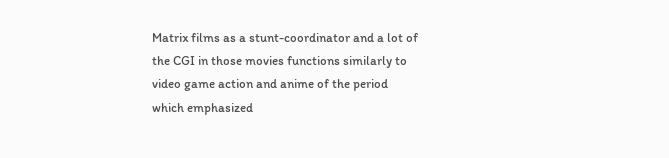Matrix films as a stunt-coordinator and a lot of the CGI in those movies functions similarly to video game action and anime of the period which emphasized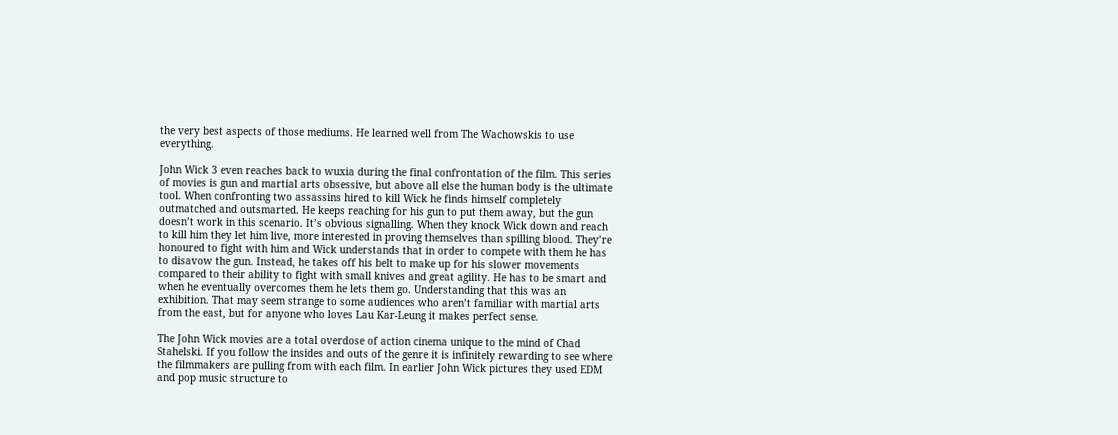the very best aspects of those mediums. He learned well from The Wachowskis to use everything.

John Wick 3 even reaches back to wuxia during the final confrontation of the film. This series of movies is gun and martial arts obsessive, but above all else the human body is the ultimate tool. When confronting two assassins hired to kill Wick he finds himself completely outmatched and outsmarted. He keeps reaching for his gun to put them away, but the gun doesn’t work in this scenario. It’s obvious signalling. When they knock Wick down and reach to kill him they let him live, more interested in proving themselves than spilling blood. They’re honoured to fight with him and Wick understands that in order to compete with them he has to disavow the gun. Instead, he takes off his belt to make up for his slower movements compared to their ability to fight with small knives and great agility. He has to be smart and when he eventually overcomes them he lets them go. Understanding that this was an exhibition. That may seem strange to some audiences who aren’t familiar with martial arts from the east, but for anyone who loves Lau Kar-Leung it makes perfect sense.

The John Wick movies are a total overdose of action cinema unique to the mind of Chad Stahelski. If you follow the insides and outs of the genre it is infinitely rewarding to see where the filmmakers are pulling from with each film. In earlier John Wick pictures they used EDM and pop music structure to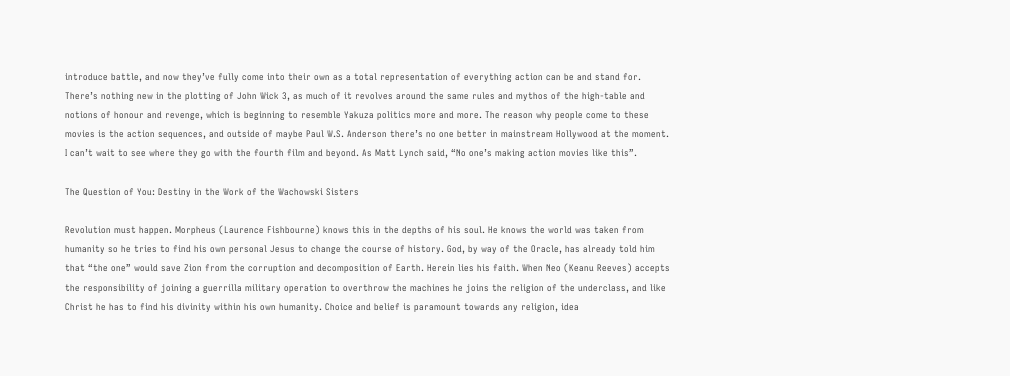introduce battle, and now they’ve fully come into their own as a total representation of everything action can be and stand for. There’s nothing new in the plotting of John Wick 3, as much of it revolves around the same rules and mythos of the high-table and notions of honour and revenge, which is beginning to resemble Yakuza politics more and more. The reason why people come to these movies is the action sequences, and outside of maybe Paul W.S. Anderson there’s no one better in mainstream Hollywood at the moment. I can’t wait to see where they go with the fourth film and beyond. As Matt Lynch said, “No one’s making action movies like this”.

The Question of You: Destiny in the Work of the Wachowski Sisters

Revolution must happen. Morpheus (Laurence Fishbourne) knows this in the depths of his soul. He knows the world was taken from humanity so he tries to find his own personal Jesus to change the course of history. God, by way of the Oracle, has already told him that “the one” would save Zion from the corruption and decomposition of Earth. Herein lies his faith. When Neo (Keanu Reeves) accepts the responsibility of joining a guerrilla military operation to overthrow the machines he joins the religion of the underclass, and like Christ he has to find his divinity within his own humanity. Choice and belief is paramount towards any religion, idea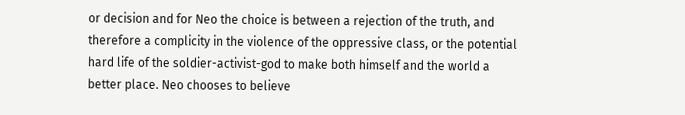or decision and for Neo the choice is between a rejection of the truth, and therefore a complicity in the violence of the oppressive class, or the potential hard life of the soldier-activist-god to make both himself and the world a better place. Neo chooses to believe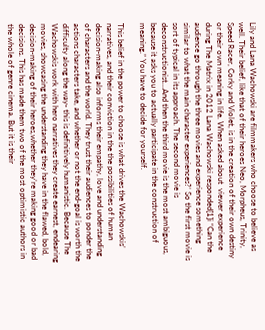Lily and Lana Wachowski are filmmakers who choose to believe as well. Their belief, like that of their heroes Neo, Morpheus, Trinity, Speed Racer, Corky and Violet, is in the creation of their own destiny or their own meaning in life. When asked about  viewer experience  during The Matrix in 2012 Lana Wachowski responded[1]i “Can the audience go through the three movies and experience something similar to what the main character experiences?’ So the first movie is sort of typical in its approach. The second movie is deconstructionist…And then the third movie is the most ambiguous, because it asks you to actually participate in the construction of meaning.” You have to decide for yourself.

This belief in the power to choose is what drives the Wachowskis’ narratives, and their conviction in the the possibilities of human decision-making also informs their empathy, love and understanding of characters and the world. They trust their audiences to ponder the actions characters take, and whether or not the end-goal is worth the difficulty along the way- this is definitively humanistic. Because The Wachowskis work with hero narratives they create earnest, endearing movies, showcasing the understanding they have in the flawed, bold, decision-making of their heroes,whether they’re making good or bad decisions. This has made them two of the most optimistic authors in the whole of genre cinema. But it is their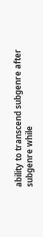ability to transcend subgenre after subgenre while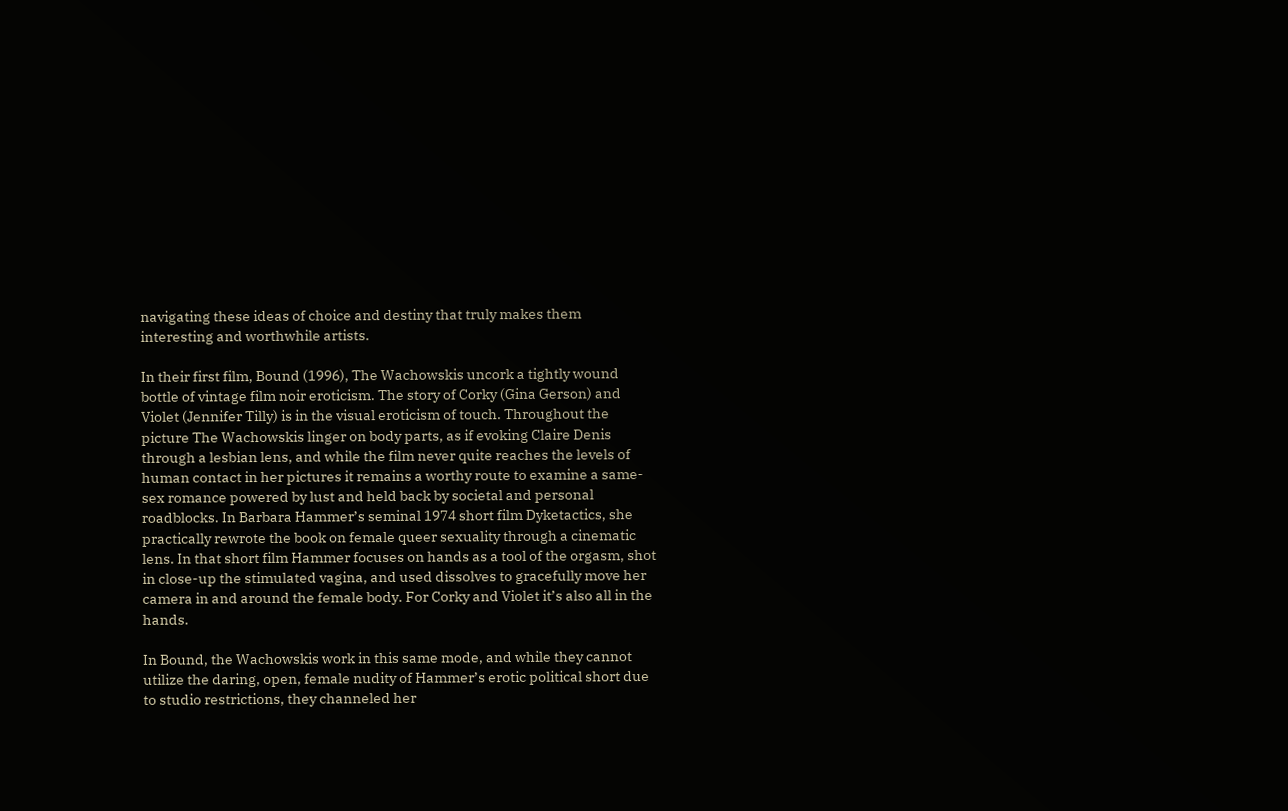navigating these ideas of choice and destiny that truly makes them interesting and worthwhile artists.

In their first film, Bound (1996), The Wachowskis uncork a tightly wound bottle of vintage film noir eroticism. The story of Corky (Gina Gerson) and Violet (Jennifer Tilly) is in the visual eroticism of touch. Throughout the picture The Wachowskis linger on body parts, as if evoking Claire Denis through a lesbian lens, and while the film never quite reaches the levels of human contact in her pictures it remains a worthy route to examine a same-sex romance powered by lust and held back by societal and personal roadblocks. In Barbara Hammer’s seminal 1974 short film Dyketactics, she practically rewrote the book on female queer sexuality through a cinematic lens. In that short film Hammer focuses on hands as a tool of the orgasm, shot in close-up the stimulated vagina, and used dissolves to gracefully move her camera in and around the female body. For Corky and Violet it’s also all in the hands.

In Bound, the Wachowskis work in this same mode, and while they cannot utilize the daring, open, female nudity of Hammer’s erotic political short due to studio restrictions, they channeled her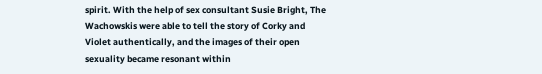spirit. With the help of sex consultant Susie Bright, The Wachowskis were able to tell the story of Corky and Violet authentically, and the images of their open sexuality became resonant within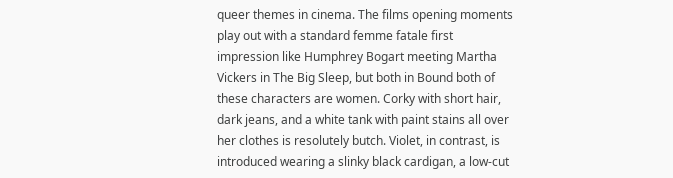queer themes in cinema. The films opening moments play out with a standard femme fatale first impression like Humphrey Bogart meeting Martha Vickers in The Big Sleep, but both in Bound both of these characters are women. Corky with short hair, dark jeans, and a white tank with paint stains all over her clothes is resolutely butch. Violet, in contrast, is introduced wearing a slinky black cardigan, a low-cut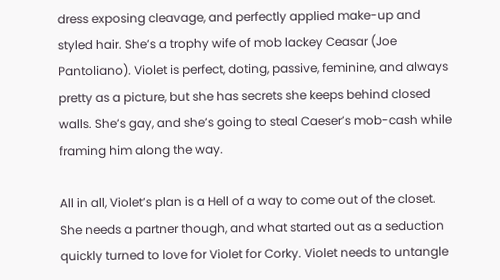dress exposing cleavage, and perfectly applied make-up and styled hair. She’s a trophy wife of mob lackey Ceasar (Joe Pantoliano). Violet is perfect, doting, passive, feminine, and always pretty as a picture, but she has secrets she keeps behind closed walls. She’s gay, and she’s going to steal Caeser’s mob-cash while framing him along the way.

All in all, Violet’s plan is a Hell of a way to come out of the closet. She needs a partner though, and what started out as a seduction quickly turned to love for Violet for Corky. Violet needs to untangle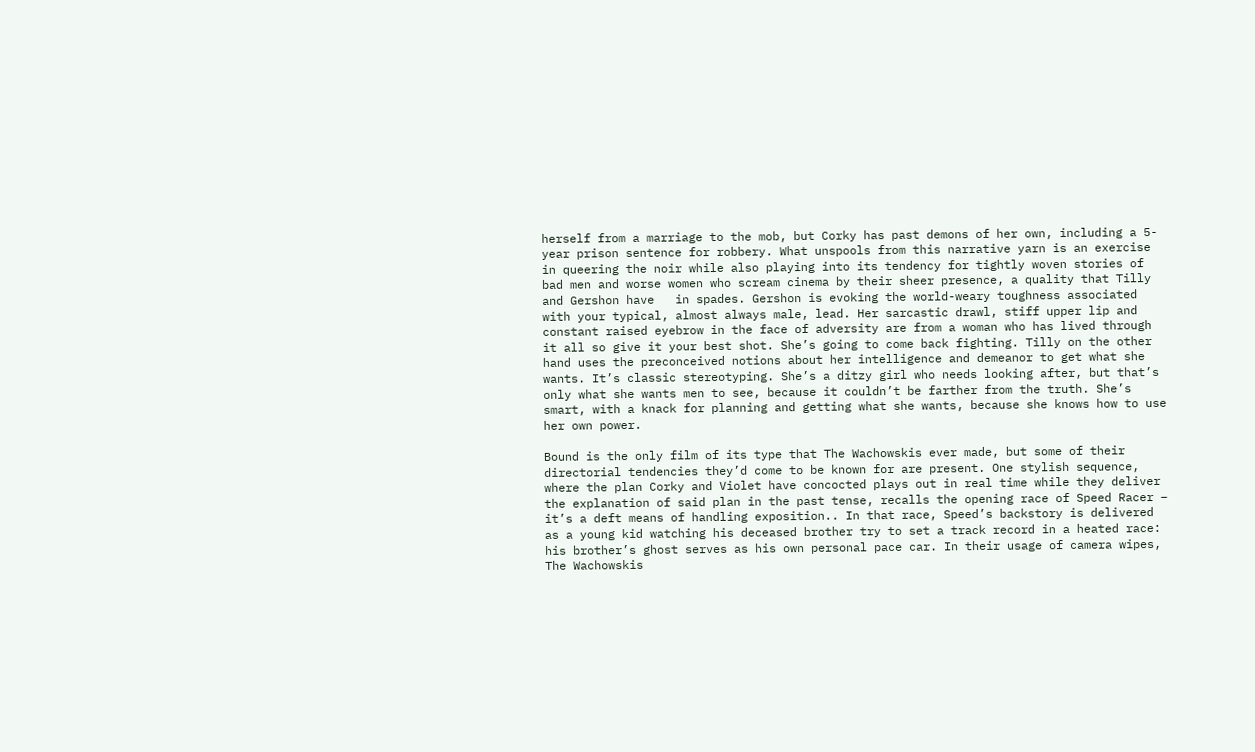herself from a marriage to the mob, but Corky has past demons of her own, including a 5-year prison sentence for robbery. What unspools from this narrative yarn is an exercise in queering the noir while also playing into its tendency for tightly woven stories of bad men and worse women who scream cinema by their sheer presence, a quality that Tilly and Gershon have   in spades. Gershon is evoking the world-weary toughness associated with your typical, almost always male, lead. Her sarcastic drawl, stiff upper lip and constant raised eyebrow in the face of adversity are from a woman who has lived through it all so give it your best shot. She’s going to come back fighting. Tilly on the other hand uses the preconceived notions about her intelligence and demeanor to get what she wants. It’s classic stereotyping. She’s a ditzy girl who needs looking after, but that’s only what she wants men to see, because it couldn’t be farther from the truth. She’s smart, with a knack for planning and getting what she wants, because she knows how to use her own power.

Bound is the only film of its type that The Wachowskis ever made, but some of their directorial tendencies they’d come to be known for are present. One stylish sequence, where the plan Corky and Violet have concocted plays out in real time while they deliver the explanation of said plan in the past tense, recalls the opening race of Speed Racer – it’s a deft means of handling exposition.. In that race, Speed’s backstory is delivered as a young kid watching his deceased brother try to set a track record in a heated race: his brother’s ghost serves as his own personal pace car. In their usage of camera wipes, The Wachowskis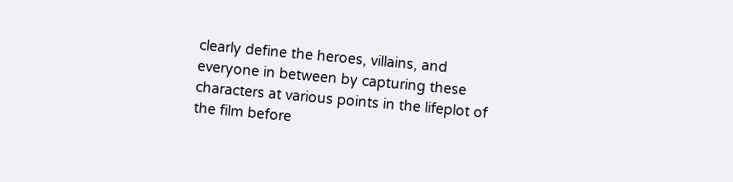clearly define the heroes, villains, and everyone in between by capturing these characters at various points in the lifeplot of the film before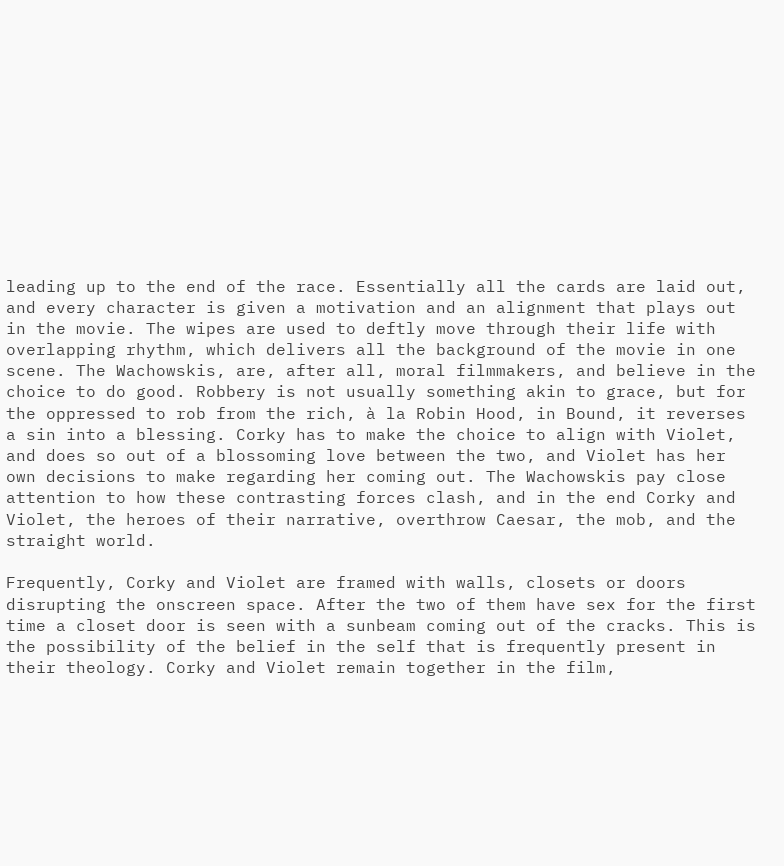leading up to the end of the race. Essentially all the cards are laid out, and every character is given a motivation and an alignment that plays out in the movie. The wipes are used to deftly move through their life with overlapping rhythm, which delivers all the background of the movie in one scene. The Wachowskis, are, after all, moral filmmakers, and believe in the choice to do good. Robbery is not usually something akin to grace, but for the oppressed to rob from the rich, à la Robin Hood, in Bound, it reverses a sin into a blessing. Corky has to make the choice to align with Violet, and does so out of a blossoming love between the two, and Violet has her own decisions to make regarding her coming out. The Wachowskis pay close attention to how these contrasting forces clash, and in the end Corky and Violet, the heroes of their narrative, overthrow Caesar, the mob, and the straight world.

Frequently, Corky and Violet are framed with walls, closets or doors disrupting the onscreen space. After the two of them have sex for the first time a closet door is seen with a sunbeam coming out of the cracks. This is the possibility of the belief in the self that is frequently present in their theology. Corky and Violet remain together in the film,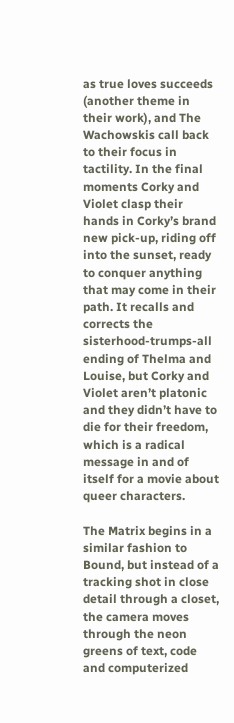as true loves succeeds (another theme in their work), and The Wachowskis call back to their focus in tactility. In the final moments Corky and Violet clasp their hands in Corky’s brand new pick-up, riding off into the sunset, ready to conquer anything that may come in their path. It recalls and corrects the sisterhood-trumps-all ending of Thelma and Louise, but Corky and Violet aren’t platonic and they didn’t have to die for their freedom, which is a radical message in and of itself for a movie about queer characters.

The Matrix begins in a similar fashion to Bound, but instead of a tracking shot in close detail through a closet, the camera moves through the neon greens of text, code and computerized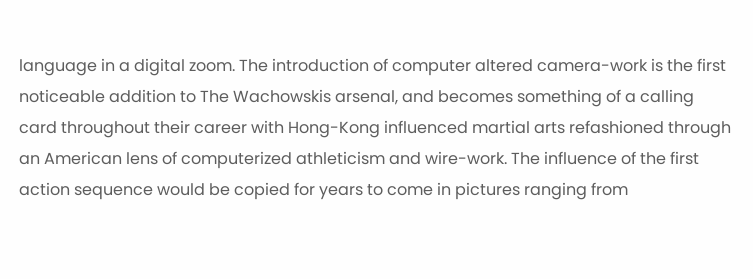language in a digital zoom. The introduction of computer altered camera-work is the first noticeable addition to The Wachowskis arsenal, and becomes something of a calling card throughout their career with Hong-Kong influenced martial arts refashioned through an American lens of computerized athleticism and wire-work. The influence of the first action sequence would be copied for years to come in pictures ranging from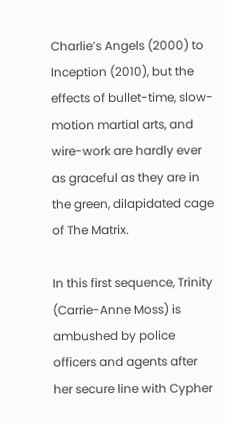Charlie’s Angels (2000) to Inception (2010), but the effects of bullet-time, slow-motion martial arts, and wire-work are hardly ever as graceful as they are in the green, dilapidated cage of The Matrix.

In this first sequence, Trinity (Carrie-Anne Moss) is ambushed by police officers and agents after her secure line with Cypher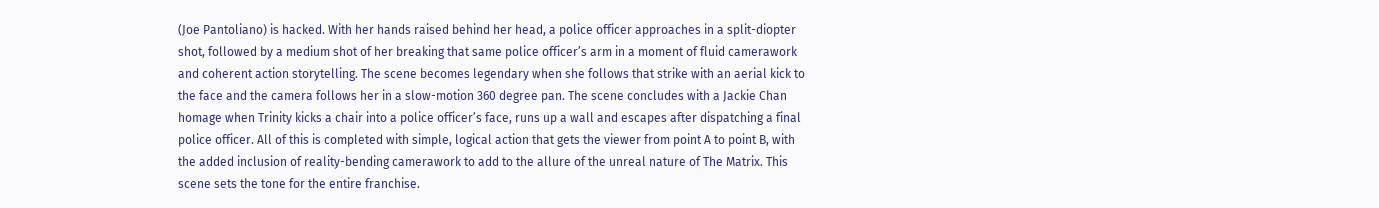(Joe Pantoliano) is hacked. With her hands raised behind her head, a police officer approaches in a split-diopter shot, followed by a medium shot of her breaking that same police officer’s arm in a moment of fluid camerawork and coherent action storytelling. The scene becomes legendary when she follows that strike with an aerial kick to the face and the camera follows her in a slow-motion 360 degree pan. The scene concludes with a Jackie Chan homage when Trinity kicks a chair into a police officer’s face, runs up a wall and escapes after dispatching a final police officer. All of this is completed with simple, logical action that gets the viewer from point A to point B, with the added inclusion of reality-bending camerawork to add to the allure of the unreal nature of The Matrix. This scene sets the tone for the entire franchise.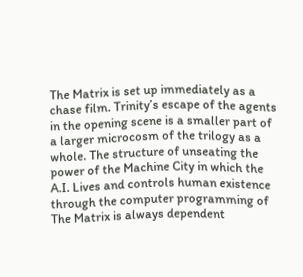The Matrix is set up immediately as a chase film. Trinity’s escape of the agents in the opening scene is a smaller part of a larger microcosm of the trilogy as a whole. The structure of unseating the power of the Machine City in which the A.I. Lives and controls human existence through the computer programming of The Matrix is always dependent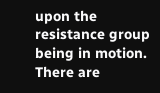upon the resistance group being in motion. There are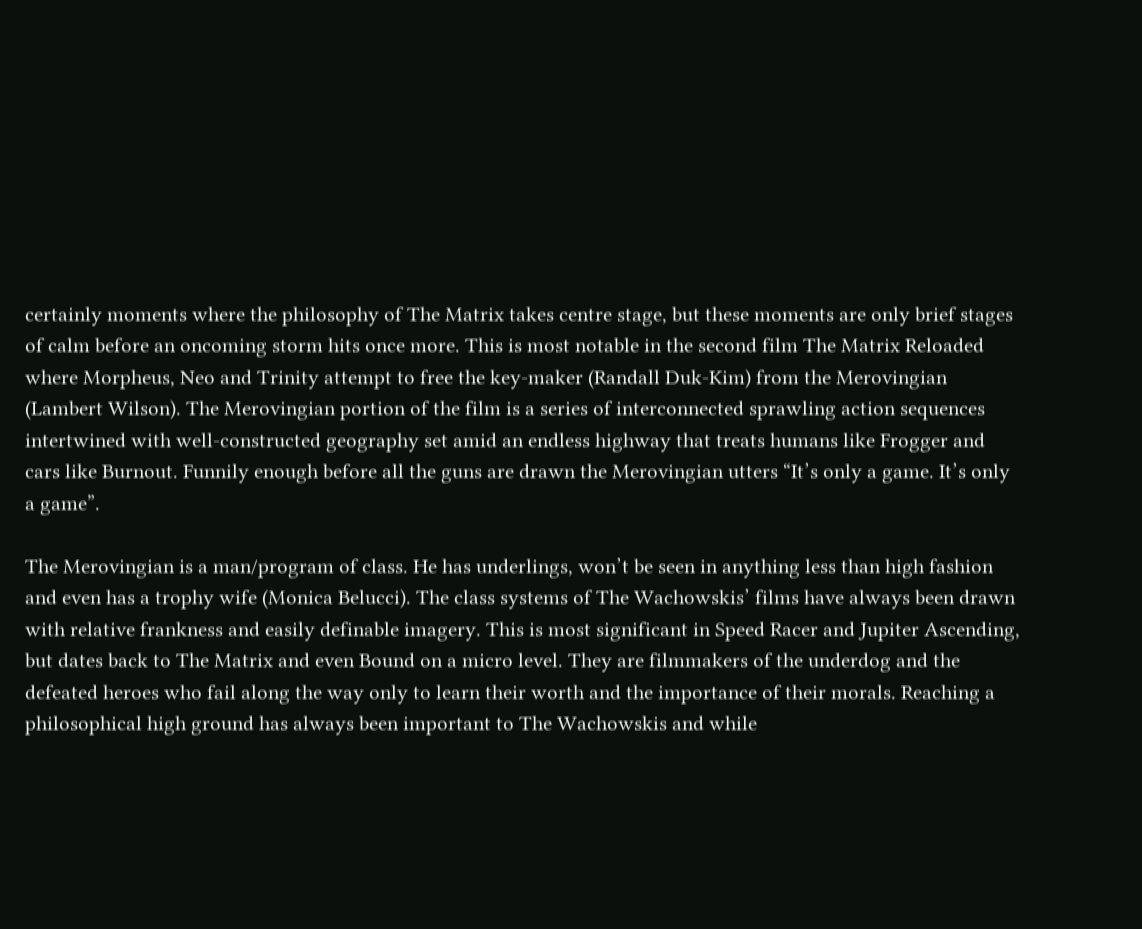certainly moments where the philosophy of The Matrix takes centre stage, but these moments are only brief stages of calm before an oncoming storm hits once more. This is most notable in the second film The Matrix Reloaded where Morpheus, Neo and Trinity attempt to free the key-maker (Randall Duk-Kim) from the Merovingian (Lambert Wilson). The Merovingian portion of the film is a series of interconnected sprawling action sequences intertwined with well-constructed geography set amid an endless highway that treats humans like Frogger and cars like Burnout. Funnily enough before all the guns are drawn the Merovingian utters “It’s only a game. It’s only a game”.

The Merovingian is a man/program of class. He has underlings, won’t be seen in anything less than high fashion and even has a trophy wife (Monica Belucci). The class systems of The Wachowskis’ films have always been drawn with relative frankness and easily definable imagery. This is most significant in Speed Racer and Jupiter Ascending, but dates back to The Matrix and even Bound on a micro level. They are filmmakers of the underdog and the defeated heroes who fail along the way only to learn their worth and the importance of their morals. Reaching a philosophical high ground has always been important to The Wachowskis and while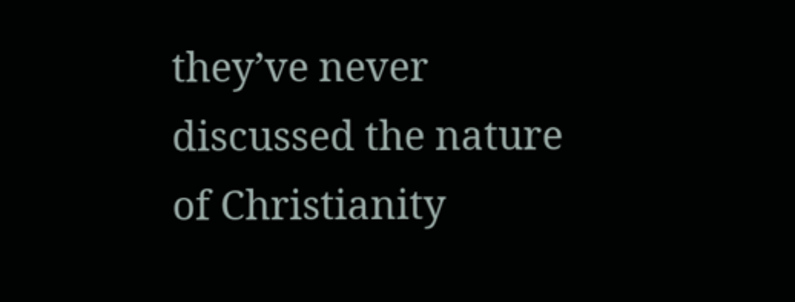they’ve never discussed the nature of Christianity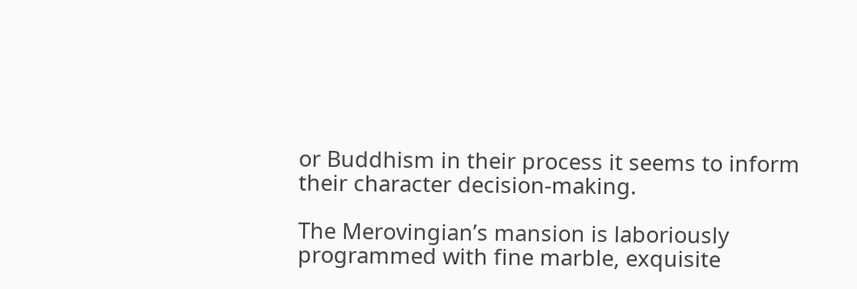or Buddhism in their process it seems to inform their character decision-making.

The Merovingian’s mansion is laboriously programmed with fine marble, exquisite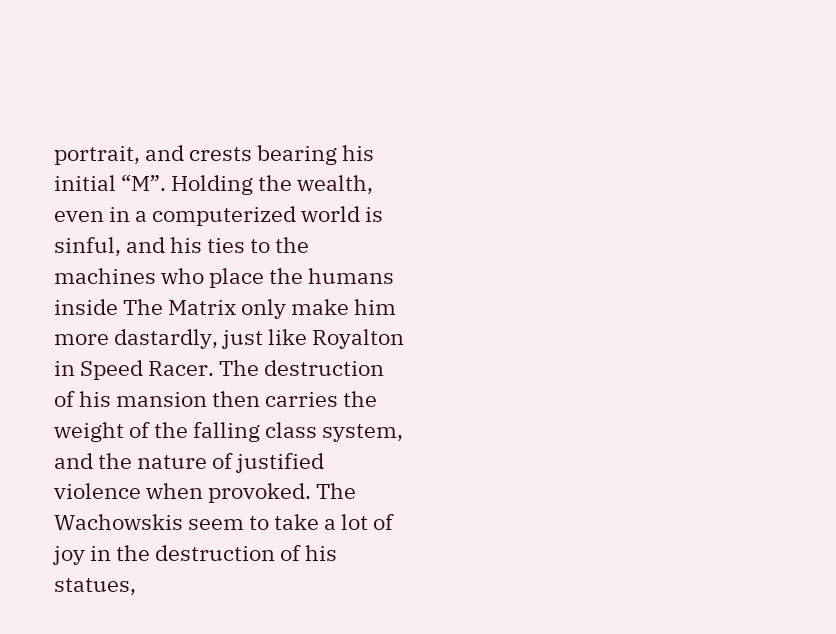portrait, and crests bearing his initial “M”. Holding the wealth, even in a computerized world is sinful, and his ties to the machines who place the humans inside The Matrix only make him more dastardly, just like Royalton in Speed Racer. The destruction of his mansion then carries the weight of the falling class system, and the nature of justified violence when provoked. The Wachowskis seem to take a lot of joy in the destruction of his statues,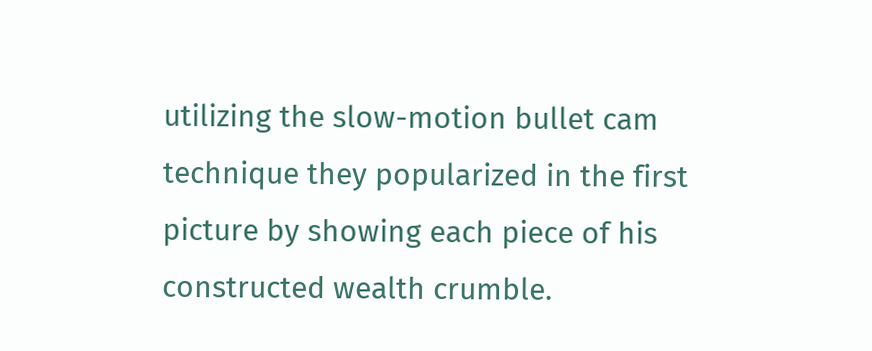utilizing the slow-motion bullet cam technique they popularized in the first picture by showing each piece of his constructed wealth crumble.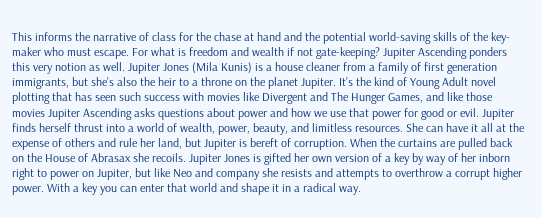This informs the narrative of class for the chase at hand and the potential world-saving skills of the key-maker who must escape. For what is freedom and wealth if not gate-keeping? Jupiter Ascending ponders this very notion as well. Jupiter Jones (Mila Kunis) is a house cleaner from a family of first generation immigrants, but she’s also the heir to a throne on the planet Jupiter. It’s the kind of Young Adult novel plotting that has seen such success with movies like Divergent and The Hunger Games, and like those movies Jupiter Ascending asks questions about power and how we use that power for good or evil. Jupiter finds herself thrust into a world of wealth, power, beauty, and limitless resources. She can have it all at the expense of others and rule her land, but Jupiter is bereft of corruption. When the curtains are pulled back on the House of Abrasax she recoils. Jupiter Jones is gifted her own version of a key by way of her inborn right to power on Jupiter, but like Neo and company she resists and attempts to overthrow a corrupt higher power. With a key you can enter that world and shape it in a radical way.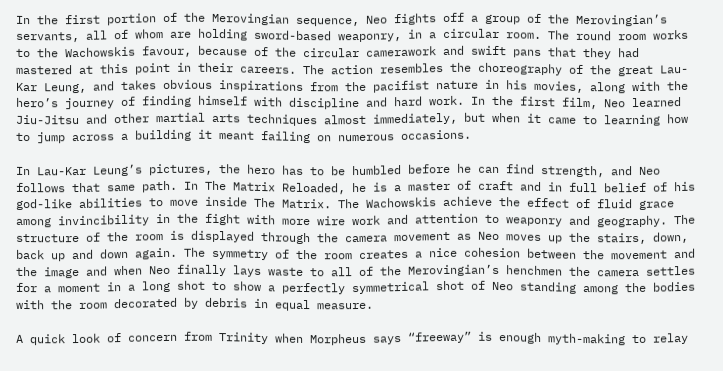In the first portion of the Merovingian sequence, Neo fights off a group of the Merovingian’s servants, all of whom are holding sword-based weaponry, in a circular room. The round room works to the Wachowskis favour, because of the circular camerawork and swift pans that they had mastered at this point in their careers. The action resembles the choreography of the great Lau-Kar Leung, and takes obvious inspirations from the pacifist nature in his movies, along with the hero’s journey of finding himself with discipline and hard work. In the first film, Neo learned Jiu-Jitsu and other martial arts techniques almost immediately, but when it came to learning how to jump across a building it meant failing on numerous occasions.

In Lau-Kar Leung’s pictures, the hero has to be humbled before he can find strength, and Neo follows that same path. In The Matrix Reloaded, he is a master of craft and in full belief of his god-like abilities to move inside The Matrix. The Wachowskis achieve the effect of fluid grace among invincibility in the fight with more wire work and attention to weaponry and geography. The structure of the room is displayed through the camera movement as Neo moves up the stairs, down, back up and down again. The symmetry of the room creates a nice cohesion between the movement and the image and when Neo finally lays waste to all of the Merovingian’s henchmen the camera settles for a moment in a long shot to show a perfectly symmetrical shot of Neo standing among the bodies with the room decorated by debris in equal measure.

A quick look of concern from Trinity when Morpheus says “freeway” is enough myth-making to relay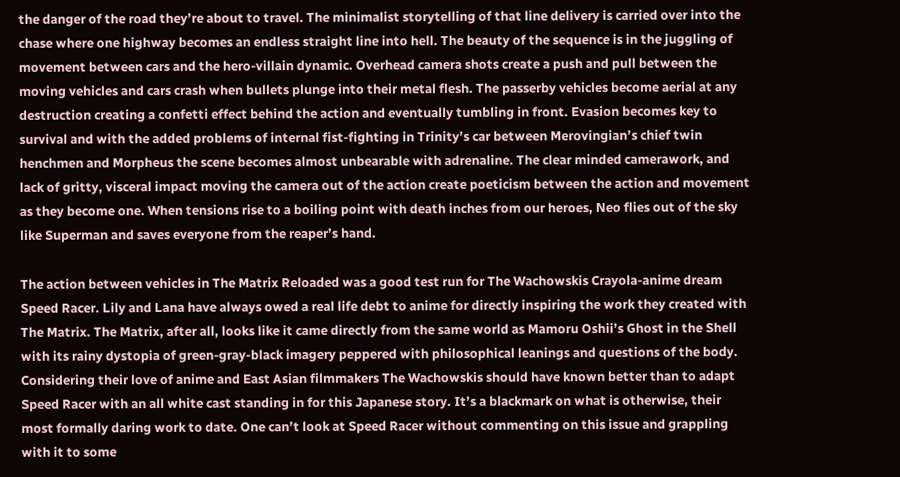the danger of the road they’re about to travel. The minimalist storytelling of that line delivery is carried over into the chase where one highway becomes an endless straight line into hell. The beauty of the sequence is in the juggling of movement between cars and the hero-villain dynamic. Overhead camera shots create a push and pull between the moving vehicles and cars crash when bullets plunge into their metal flesh. The passerby vehicles become aerial at any destruction creating a confetti effect behind the action and eventually tumbling in front. Evasion becomes key to survival and with the added problems of internal fist-fighting in Trinity’s car between Merovingian’s chief twin henchmen and Morpheus the scene becomes almost unbearable with adrenaline. The clear minded camerawork, and lack of gritty, visceral impact moving the camera out of the action create poeticism between the action and movement as they become one. When tensions rise to a boiling point with death inches from our heroes, Neo flies out of the sky like Superman and saves everyone from the reaper’s hand.

The action between vehicles in The Matrix Reloaded was a good test run for The Wachowskis Crayola-anime dream Speed Racer. Lily and Lana have always owed a real life debt to anime for directly inspiring the work they created with The Matrix. The Matrix, after all, looks like it came directly from the same world as Mamoru Oshii’s Ghost in the Shell with its rainy dystopia of green-gray-black imagery peppered with philosophical leanings and questions of the body. Considering their love of anime and East Asian filmmakers The Wachowskis should have known better than to adapt Speed Racer with an all white cast standing in for this Japanese story. It’s a blackmark on what is otherwise, their most formally daring work to date. One can’t look at Speed Racer without commenting on this issue and grappling with it to some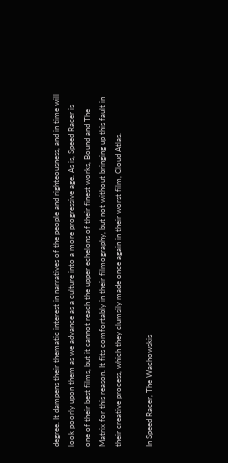degree. It dampens their thematic interest in narratives of the people and righteousness, and in time will look poorly upon them as we advance as a culture into a more progressive age. As is, Speed Racer is one of their best films, but it cannot reach the upper echelons of their finest works, Bound and The Matrix for this reason. It fits comfortably in their filmography, but not without bringing up this fault in their creative process, which they clumsily made once again in their worst film, Cloud Atlas.

In Speed Racer, The Wachowskis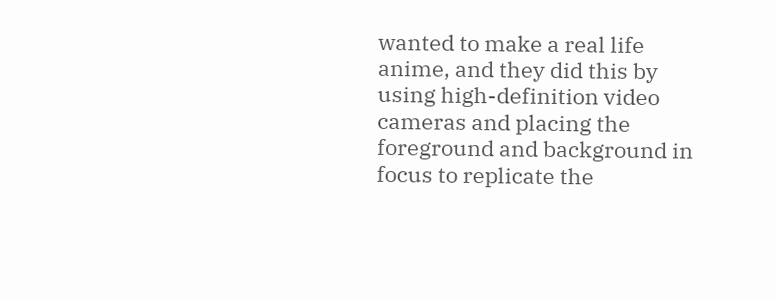wanted to make a real life anime, and they did this by using high-definition video cameras and placing the foreground and background in focus to replicate the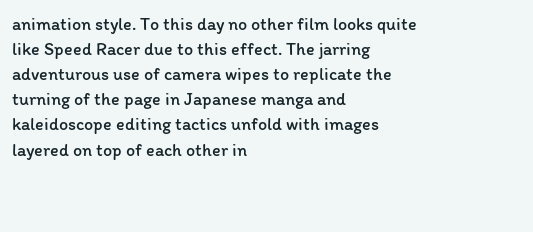animation style. To this day no other film looks quite like Speed Racer due to this effect. The jarring adventurous use of camera wipes to replicate the turning of the page in Japanese manga and kaleidoscope editing tactics unfold with images layered on top of each other in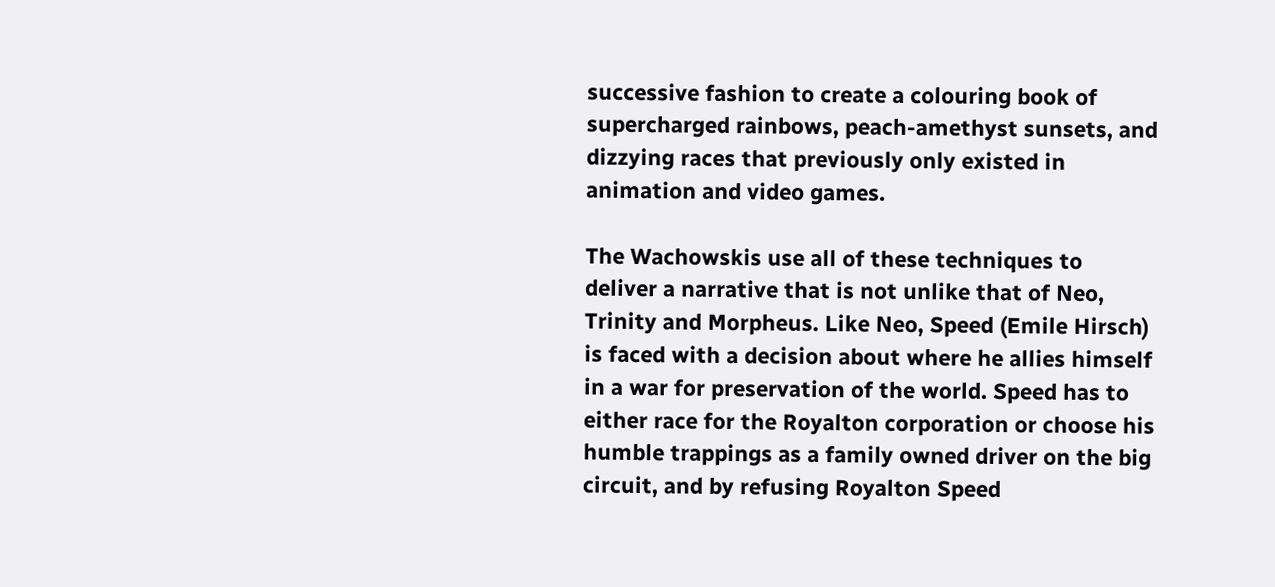successive fashion to create a colouring book of supercharged rainbows, peach-amethyst sunsets, and dizzying races that previously only existed in animation and video games.

The Wachowskis use all of these techniques to deliver a narrative that is not unlike that of Neo, Trinity and Morpheus. Like Neo, Speed (Emile Hirsch) is faced with a decision about where he allies himself in a war for preservation of the world. Speed has to either race for the Royalton corporation or choose his humble trappings as a family owned driver on the big circuit, and by refusing Royalton Speed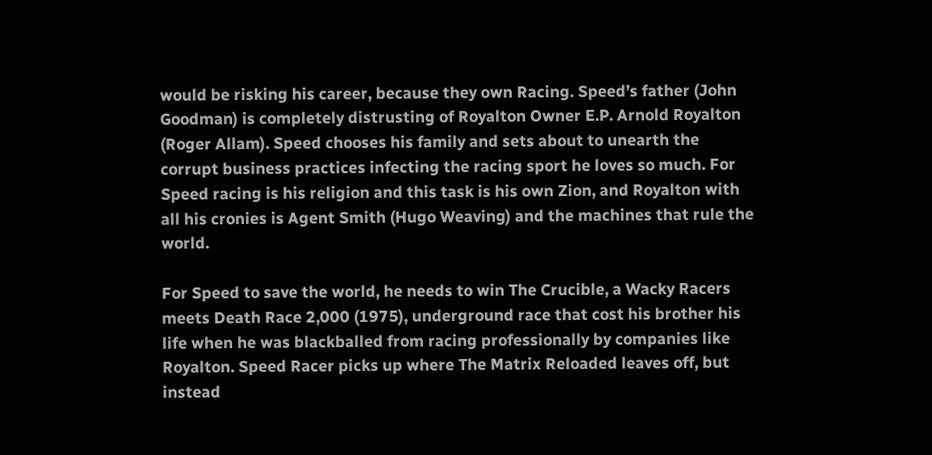would be risking his career, because they own Racing. Speed’s father (John Goodman) is completely distrusting of Royalton Owner E.P. Arnold Royalton (Roger Allam). Speed chooses his family and sets about to unearth the corrupt business practices infecting the racing sport he loves so much. For Speed racing is his religion and this task is his own Zion, and Royalton with all his cronies is Agent Smith (Hugo Weaving) and the machines that rule the world.

For Speed to save the world, he needs to win The Crucible, a Wacky Racers meets Death Race 2,000 (1975), underground race that cost his brother his life when he was blackballed from racing professionally by companies like Royalton. Speed Racer picks up where The Matrix Reloaded leaves off, but instead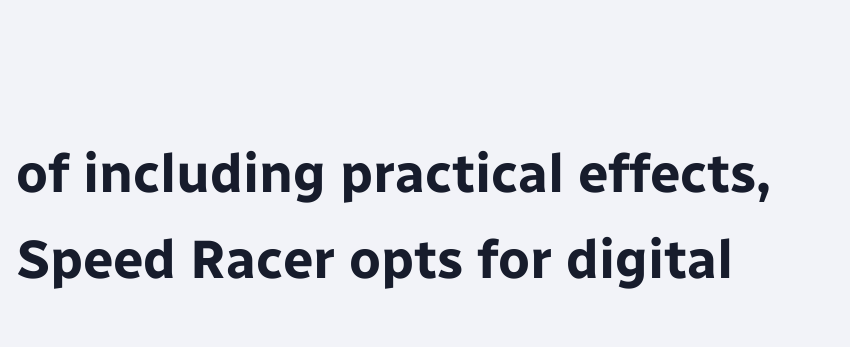of including practical effects, Speed Racer opts for digital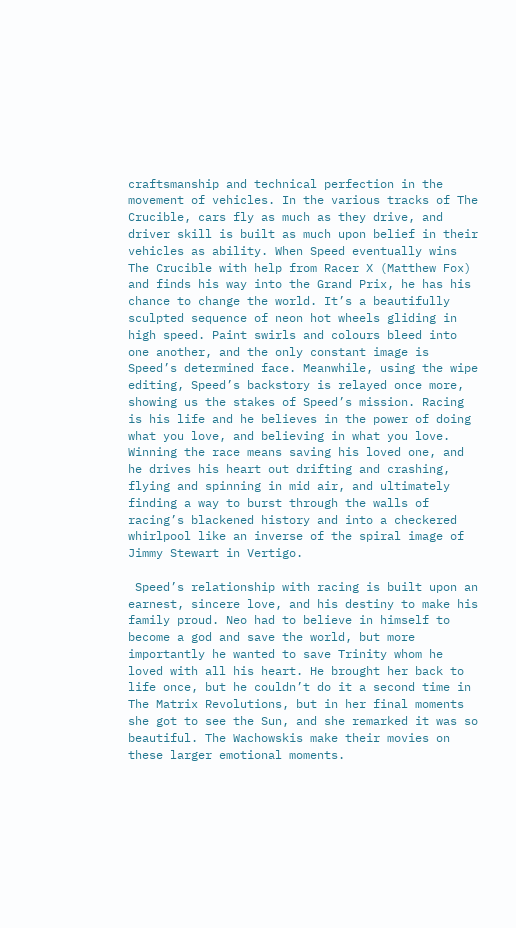craftsmanship and technical perfection in the movement of vehicles. In the various tracks of The Crucible, cars fly as much as they drive, and driver skill is built as much upon belief in their vehicles as ability. When Speed eventually wins The Crucible with help from Racer X (Matthew Fox) and finds his way into the Grand Prix, he has his chance to change the world. It’s a beautifully sculpted sequence of neon hot wheels gliding in high speed. Paint swirls and colours bleed into one another, and the only constant image is Speed’s determined face. Meanwhile, using the wipe editing, Speed’s backstory is relayed once more, showing us the stakes of Speed’s mission. Racing is his life and he believes in the power of doing what you love, and believing in what you love. Winning the race means saving his loved one, and he drives his heart out drifting and crashing, flying and spinning in mid air, and ultimately finding a way to burst through the walls of racing’s blackened history and into a checkered whirlpool like an inverse of the spiral image of Jimmy Stewart in Vertigo.

 Speed’s relationship with racing is built upon an earnest, sincere love, and his destiny to make his family proud. Neo had to believe in himself to become a god and save the world, but more importantly he wanted to save Trinity whom he loved with all his heart. He brought her back to life once, but he couldn’t do it a second time in The Matrix Revolutions, but in her final moments she got to see the Sun, and she remarked it was so beautiful. The Wachowskis make their movies on these larger emotional moments.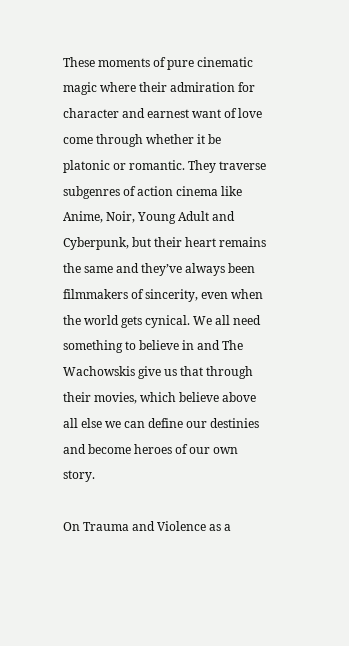These moments of pure cinematic magic where their admiration for character and earnest want of love come through whether it be platonic or romantic. They traverse subgenres of action cinema like Anime, Noir, Young Adult and Cyberpunk, but their heart remains the same and they’ve always been filmmakers of sincerity, even when the world gets cynical. We all need something to believe in and The Wachowskis give us that through their movies, which believe above all else we can define our destinies and become heroes of our own story.

On Trauma and Violence as a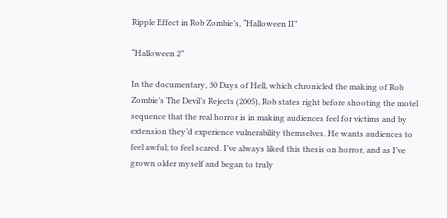Ripple Effect in Rob Zombie’s, “Halloween II”

“Halloween 2”

In the documentary, 30 Days of Hell, which chronicled the making of Rob Zombie’s The Devil’s Rejects (2005), Rob states right before shooting the motel sequence that the real horror is in making audiences feel for victims and by extension they’d experience vulnerability themselves. He wants audiences to feel awful; to feel scared. I’ve always liked this thesis on horror, and as I’ve grown older myself and began to truly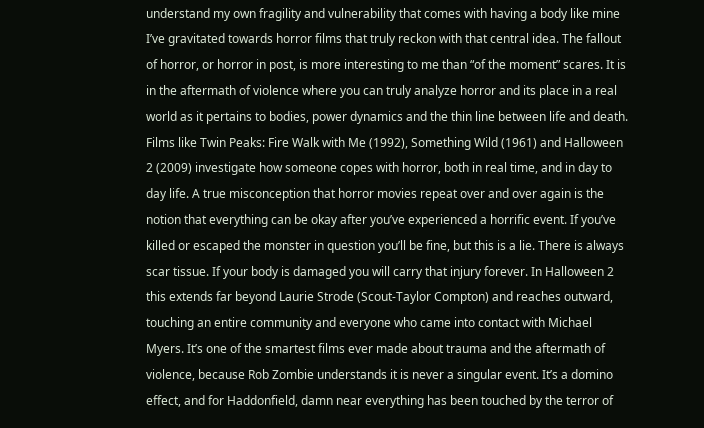understand my own fragility and vulnerability that comes with having a body like mine I’ve gravitated towards horror films that truly reckon with that central idea. The fallout of horror, or horror in post, is more interesting to me than “of the moment” scares. It is in the aftermath of violence where you can truly analyze horror and its place in a real world as it pertains to bodies, power dynamics and the thin line between life and death. Films like Twin Peaks: Fire Walk with Me (1992), Something Wild (1961) and Halloween 2 (2009) investigate how someone copes with horror, both in real time, and in day to day life. A true misconception that horror movies repeat over and over again is the notion that everything can be okay after you’ve experienced a horrific event. If you’ve killed or escaped the monster in question you’ll be fine, but this is a lie. There is always scar tissue. If your body is damaged you will carry that injury forever. In Halloween 2 this extends far beyond Laurie Strode (Scout-Taylor Compton) and reaches outward, touching an entire community and everyone who came into contact with Michael Myers. It’s one of the smartest films ever made about trauma and the aftermath of violence, because Rob Zombie understands it is never a singular event. It’s a domino effect, and for Haddonfield, damn near everything has been touched by the terror of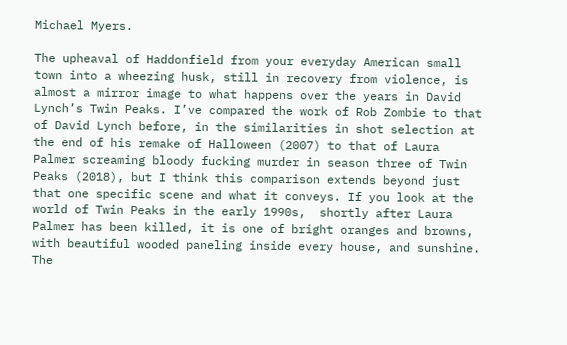Michael Myers.

The upheaval of Haddonfield from your everyday American small town into a wheezing husk, still in recovery from violence, is almost a mirror image to what happens over the years in David Lynch’s Twin Peaks. I’ve compared the work of Rob Zombie to that of David Lynch before, in the similarities in shot selection at the end of his remake of Halloween (2007) to that of Laura Palmer screaming bloody fucking murder in season three of Twin Peaks (2018), but I think this comparison extends beyond just that one specific scene and what it conveys. If you look at the world of Twin Peaks in the early 1990s,  shortly after Laura Palmer has been killed, it is one of bright oranges and browns, with beautiful wooded paneling inside every house, and sunshine. The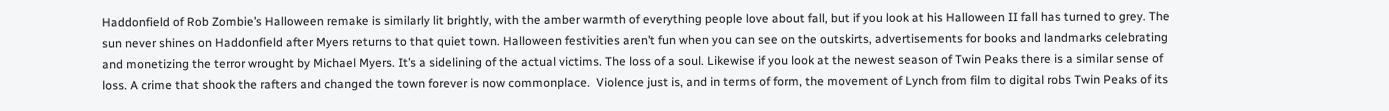Haddonfield of Rob Zombie’s Halloween remake is similarly lit brightly, with the amber warmth of everything people love about fall, but if you look at his Halloween II fall has turned to grey. The sun never shines on Haddonfield after Myers returns to that quiet town. Halloween festivities aren’t fun when you can see on the outskirts, advertisements for books and landmarks celebrating and monetizing the terror wrought by Michael Myers. It’s a sidelining of the actual victims. The loss of a soul. Likewise if you look at the newest season of Twin Peaks there is a similar sense of loss. A crime that shook the rafters and changed the town forever is now commonplace.  Violence just is, and in terms of form, the movement of Lynch from film to digital robs Twin Peaks of its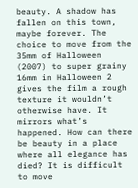beauty. A shadow has fallen on this town, maybe forever. The choice to move from the 35mm of Halloween (2007) to super grainy 16mm in Halloween 2 gives the film a rough texture it wouldn’t otherwise have. It mirrors what’s happened. How can there be beauty in a place where all elegance has died? It is difficult to move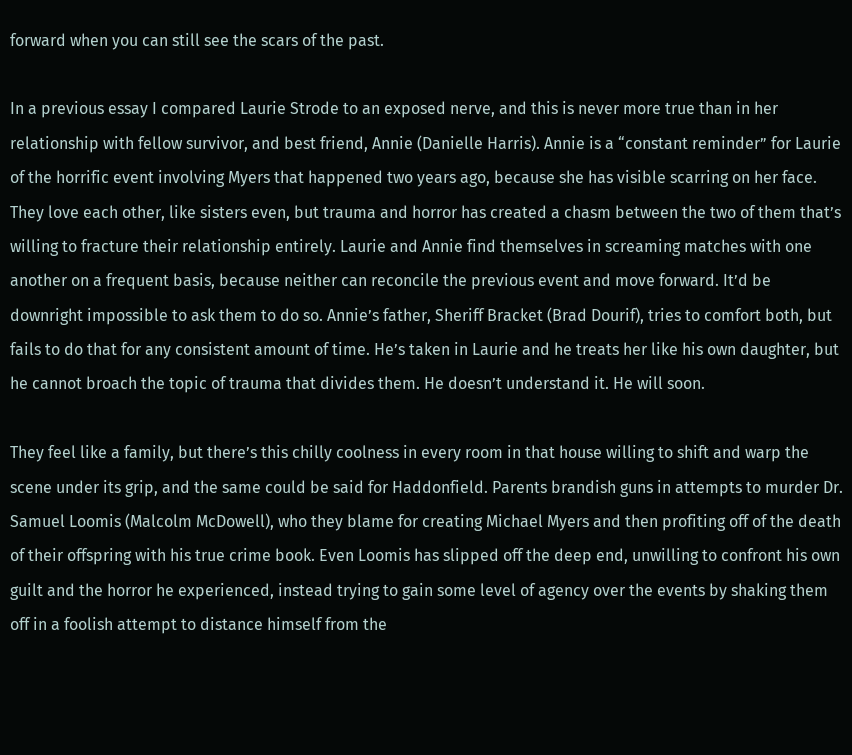forward when you can still see the scars of the past.

In a previous essay I compared Laurie Strode to an exposed nerve, and this is never more true than in her relationship with fellow survivor, and best friend, Annie (Danielle Harris). Annie is a “constant reminder” for Laurie of the horrific event involving Myers that happened two years ago, because she has visible scarring on her face. They love each other, like sisters even, but trauma and horror has created a chasm between the two of them that’s willing to fracture their relationship entirely. Laurie and Annie find themselves in screaming matches with one another on a frequent basis, because neither can reconcile the previous event and move forward. It’d be downright impossible to ask them to do so. Annie’s father, Sheriff Bracket (Brad Dourif), tries to comfort both, but fails to do that for any consistent amount of time. He’s taken in Laurie and he treats her like his own daughter, but he cannot broach the topic of trauma that divides them. He doesn’t understand it. He will soon.

They feel like a family, but there’s this chilly coolness in every room in that house willing to shift and warp the scene under its grip, and the same could be said for Haddonfield. Parents brandish guns in attempts to murder Dr. Samuel Loomis (Malcolm McDowell), who they blame for creating Michael Myers and then profiting off of the death of their offspring with his true crime book. Even Loomis has slipped off the deep end, unwilling to confront his own guilt and the horror he experienced, instead trying to gain some level of agency over the events by shaking them off in a foolish attempt to distance himself from the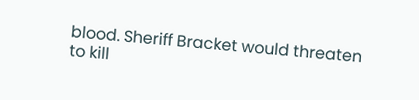blood. Sheriff Bracket would threaten to kill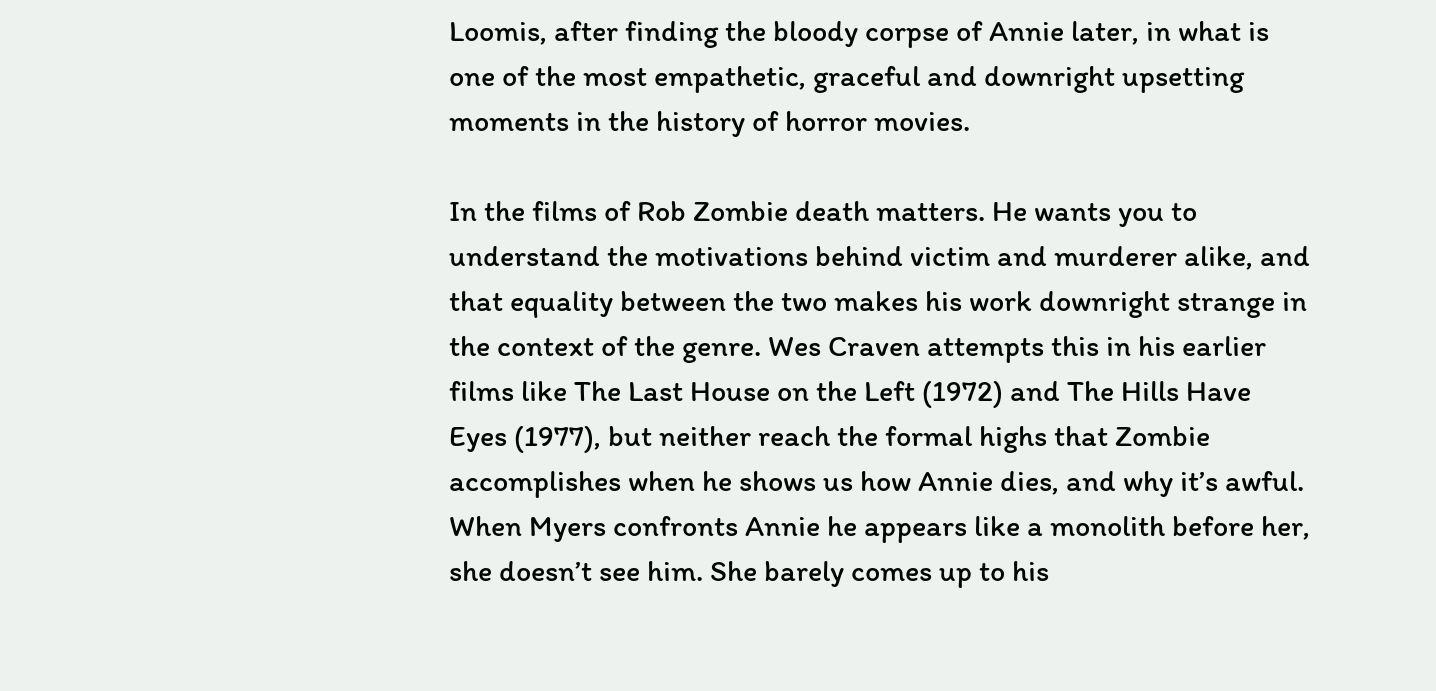Loomis, after finding the bloody corpse of Annie later, in what is one of the most empathetic, graceful and downright upsetting moments in the history of horror movies.

In the films of Rob Zombie death matters. He wants you to understand the motivations behind victim and murderer alike, and that equality between the two makes his work downright strange in the context of the genre. Wes Craven attempts this in his earlier films like The Last House on the Left (1972) and The Hills Have Eyes (1977), but neither reach the formal highs that Zombie accomplishes when he shows us how Annie dies, and why it’s awful. When Myers confronts Annie he appears like a monolith before her, she doesn’t see him. She barely comes up to his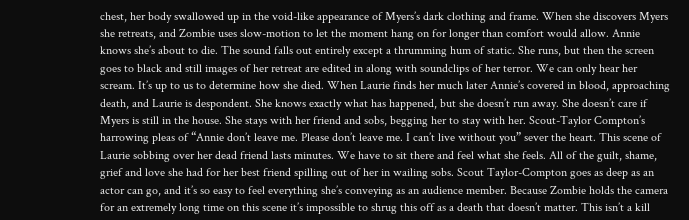chest, her body swallowed up in the void-like appearance of Myers’s dark clothing and frame. When she discovers Myers she retreats, and Zombie uses slow-motion to let the moment hang on for longer than comfort would allow. Annie knows she’s about to die. The sound falls out entirely except a thrumming hum of static. She runs, but then the screen goes to black and still images of her retreat are edited in along with soundclips of her terror. We can only hear her scream. It’s up to us to determine how she died. When Laurie finds her much later Annie’s covered in blood, approaching death, and Laurie is despondent. She knows exactly what has happened, but she doesn’t run away. She doesn’t care if Myers is still in the house. She stays with her friend and sobs, begging her to stay with her. Scout-Taylor Compton’s harrowing pleas of “Annie don’t leave me. Please don’t leave me. I can’t live without you” sever the heart. This scene of Laurie sobbing over her dead friend lasts minutes. We have to sit there and feel what she feels. All of the guilt, shame, grief and love she had for her best friend spilling out of her in wailing sobs. Scout Taylor-Compton goes as deep as an actor can go, and it’s so easy to feel everything she’s conveying as an audience member. Because Zombie holds the camera for an extremely long time on this scene it’s impossible to shrug this off as a death that doesn’t matter. This isn’t a kill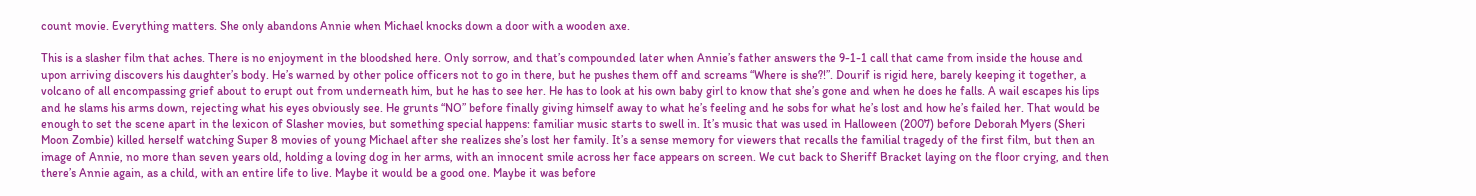count movie. Everything matters. She only abandons Annie when Michael knocks down a door with a wooden axe.

This is a slasher film that aches. There is no enjoyment in the bloodshed here. Only sorrow, and that’s compounded later when Annie’s father answers the 9-1-1 call that came from inside the house and upon arriving discovers his daughter’s body. He’s warned by other police officers not to go in there, but he pushes them off and screams “Where is she?!”. Dourif is rigid here, barely keeping it together, a volcano of all encompassing grief about to erupt out from underneath him, but he has to see her. He has to look at his own baby girl to know that she’s gone and when he does he falls. A wail escapes his lips and he slams his arms down, rejecting what his eyes obviously see. He grunts “NO” before finally giving himself away to what he’s feeling and he sobs for what he’s lost and how he’s failed her. That would be enough to set the scene apart in the lexicon of Slasher movies, but something special happens: familiar music starts to swell in. It’s music that was used in Halloween (2007) before Deborah Myers (Sheri Moon Zombie) killed herself watching Super 8 movies of young Michael after she realizes she’s lost her family. It’s a sense memory for viewers that recalls the familial tragedy of the first film, but then an image of Annie, no more than seven years old, holding a loving dog in her arms, with an innocent smile across her face appears on screen. We cut back to Sheriff Bracket laying on the floor crying, and then there’s Annie again, as a child, with an entire life to live. Maybe it would be a good one. Maybe it was before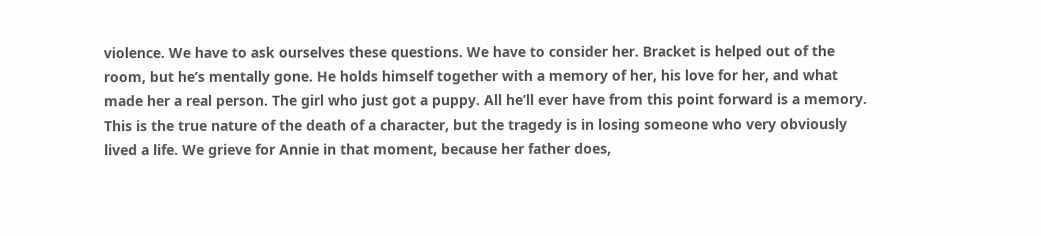violence. We have to ask ourselves these questions. We have to consider her. Bracket is helped out of the room, but he’s mentally gone. He holds himself together with a memory of her, his love for her, and what made her a real person. The girl who just got a puppy. All he’ll ever have from this point forward is a memory. This is the true nature of the death of a character, but the tragedy is in losing someone who very obviously lived a life. We grieve for Annie in that moment, because her father does,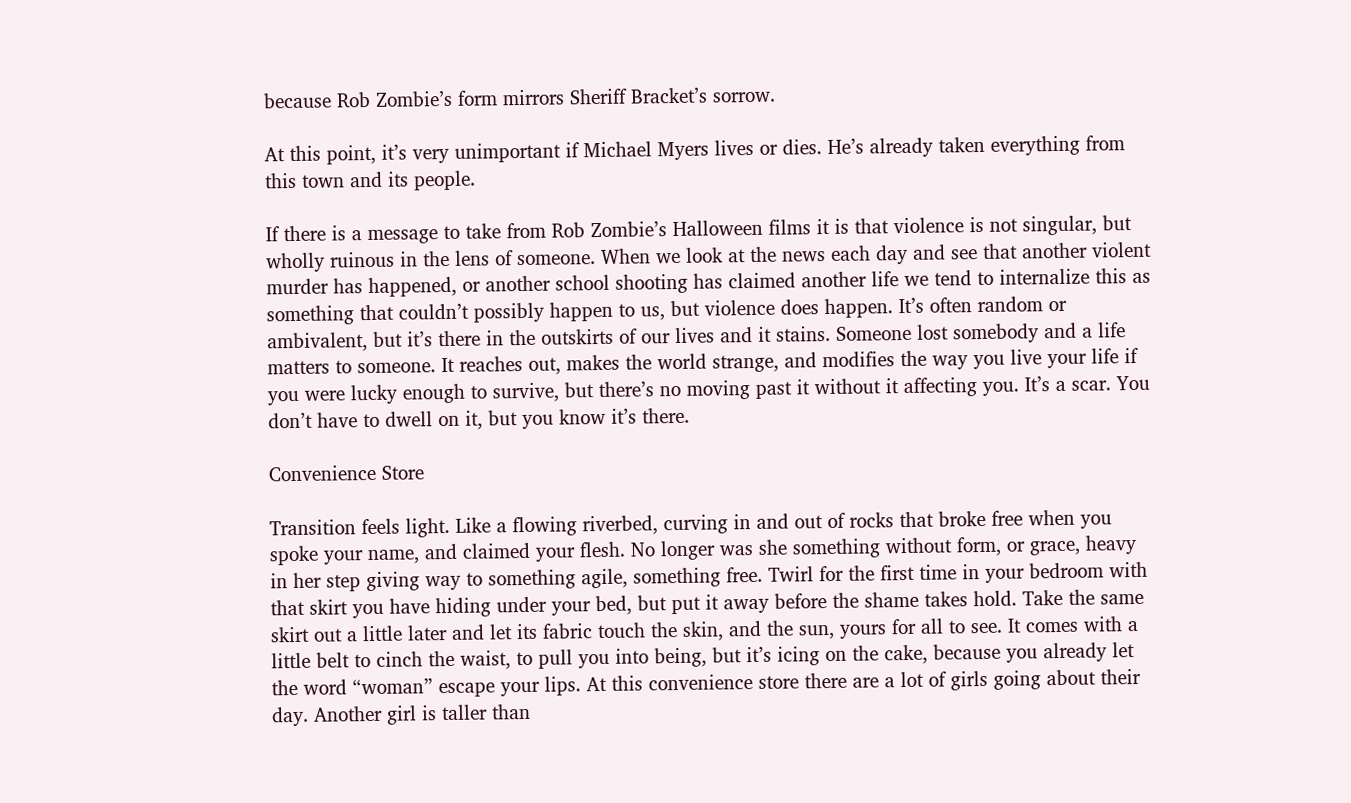because Rob Zombie’s form mirrors Sheriff Bracket’s sorrow.

At this point, it’s very unimportant if Michael Myers lives or dies. He’s already taken everything from this town and its people.

If there is a message to take from Rob Zombie’s Halloween films it is that violence is not singular, but wholly ruinous in the lens of someone. When we look at the news each day and see that another violent murder has happened, or another school shooting has claimed another life we tend to internalize this as something that couldn’t possibly happen to us, but violence does happen. It’s often random or ambivalent, but it’s there in the outskirts of our lives and it stains. Someone lost somebody and a life matters to someone. It reaches out, makes the world strange, and modifies the way you live your life if you were lucky enough to survive, but there’s no moving past it without it affecting you. It’s a scar. You don’t have to dwell on it, but you know it’s there.

Convenience Store

Transition feels light. Like a flowing riverbed, curving in and out of rocks that broke free when you spoke your name, and claimed your flesh. No longer was she something without form, or grace, heavy in her step giving way to something agile, something free. Twirl for the first time in your bedroom with that skirt you have hiding under your bed, but put it away before the shame takes hold. Take the same skirt out a little later and let its fabric touch the skin, and the sun, yours for all to see. It comes with a little belt to cinch the waist, to pull you into being, but it’s icing on the cake, because you already let the word “woman” escape your lips. At this convenience store there are a lot of girls going about their day. Another girl is taller than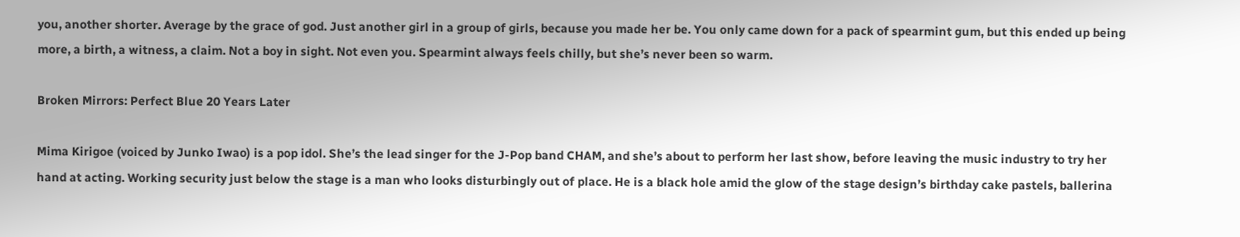you, another shorter. Average by the grace of god. Just another girl in a group of girls, because you made her be. You only came down for a pack of spearmint gum, but this ended up being more, a birth, a witness, a claim. Not a boy in sight. Not even you. Spearmint always feels chilly, but she’s never been so warm.

Broken Mirrors: Perfect Blue 20 Years Later

Mima Kirigoe (voiced by Junko Iwao) is a pop idol. She’s the lead singer for the J-Pop band CHAM, and she’s about to perform her last show, before leaving the music industry to try her hand at acting. Working security just below the stage is a man who looks disturbingly out of place. He is a black hole amid the glow of the stage design’s birthday cake pastels, ballerina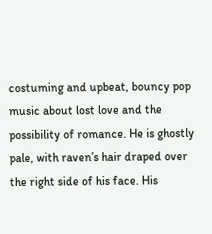costuming and upbeat, bouncy pop music about lost love and the possibility of romance. He is ghostly pale, with raven’s hair draped over the right side of his face. His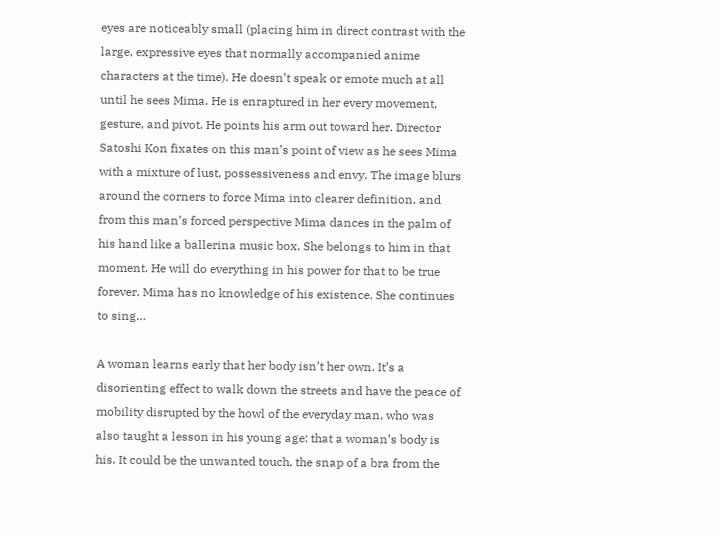eyes are noticeably small (placing him in direct contrast with the large, expressive eyes that normally accompanied anime characters at the time). He doesn’t speak or emote much at all until he sees Mima. He is enraptured in her every movement, gesture, and pivot. He points his arm out toward her. Director Satoshi Kon fixates on this man’s point of view as he sees Mima with a mixture of lust, possessiveness and envy. The image blurs around the corners to force Mima into clearer definition, and from this man’s forced perspective Mima dances in the palm of his hand like a ballerina music box. She belongs to him in that moment. He will do everything in his power for that to be true forever. Mima has no knowledge of his existence. She continues to sing…

A woman learns early that her body isn’t her own. It’s a disorienting effect to walk down the streets and have the peace of mobility disrupted by the howl of the everyday man, who was also taught a lesson in his young age: that a woman’s body is his. It could be the unwanted touch, the snap of a bra from the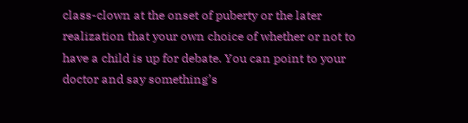class-clown at the onset of puberty or the later realization that your own choice of whether or not to have a child is up for debate. You can point to your doctor and say something’s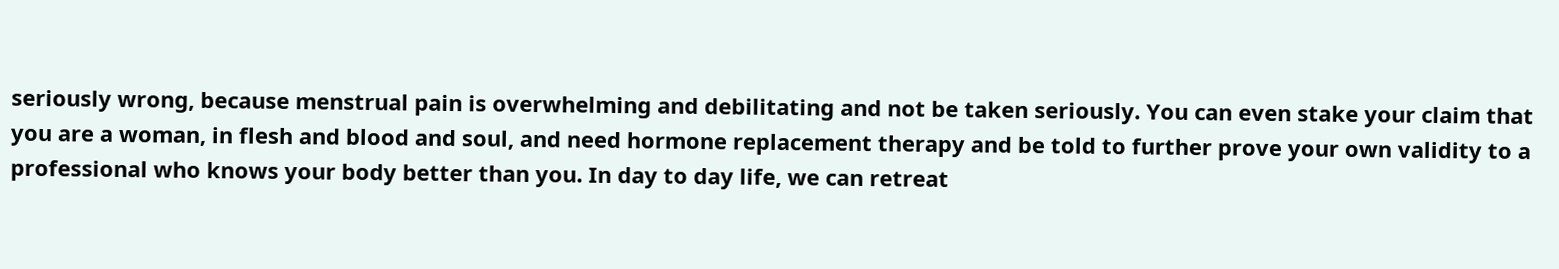seriously wrong, because menstrual pain is overwhelming and debilitating and not be taken seriously. You can even stake your claim that you are a woman, in flesh and blood and soul, and need hormone replacement therapy and be told to further prove your own validity to a professional who knows your body better than you. In day to day life, we can retreat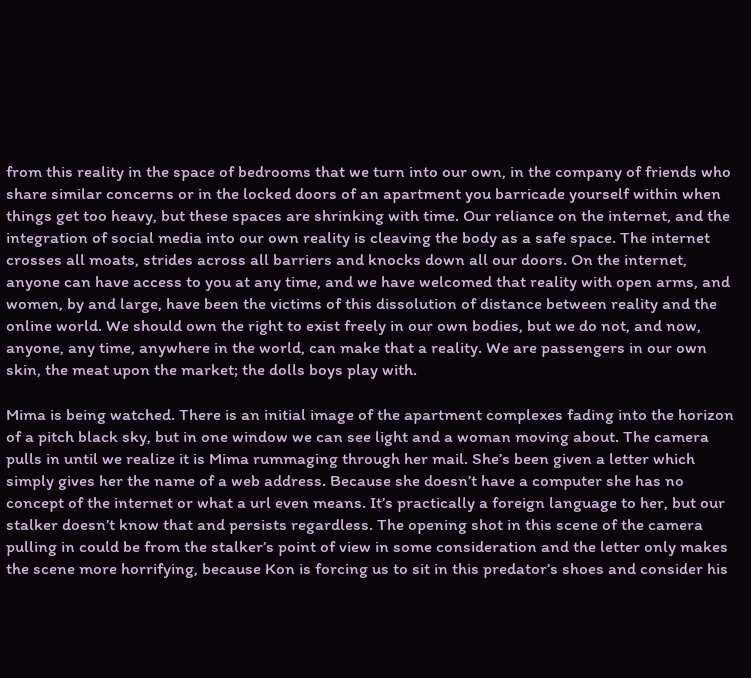from this reality in the space of bedrooms that we turn into our own, in the company of friends who share similar concerns or in the locked doors of an apartment you barricade yourself within when things get too heavy, but these spaces are shrinking with time. Our reliance on the internet, and the integration of social media into our own reality is cleaving the body as a safe space. The internet crosses all moats, strides across all barriers and knocks down all our doors. On the internet, anyone can have access to you at any time, and we have welcomed that reality with open arms, and women, by and large, have been the victims of this dissolution of distance between reality and the online world. We should own the right to exist freely in our own bodies, but we do not, and now, anyone, any time, anywhere in the world, can make that a reality. We are passengers in our own skin, the meat upon the market; the dolls boys play with.

Mima is being watched. There is an initial image of the apartment complexes fading into the horizon of a pitch black sky, but in one window we can see light and a woman moving about. The camera pulls in until we realize it is Mima rummaging through her mail. She’s been given a letter which simply gives her the name of a web address. Because she doesn’t have a computer she has no concept of the internet or what a url even means. It’s practically a foreign language to her, but our stalker doesn’t know that and persists regardless. The opening shot in this scene of the camera pulling in could be from the stalker’s point of view in some consideration and the letter only makes the scene more horrifying, because Kon is forcing us to sit in this predator’s shoes and consider his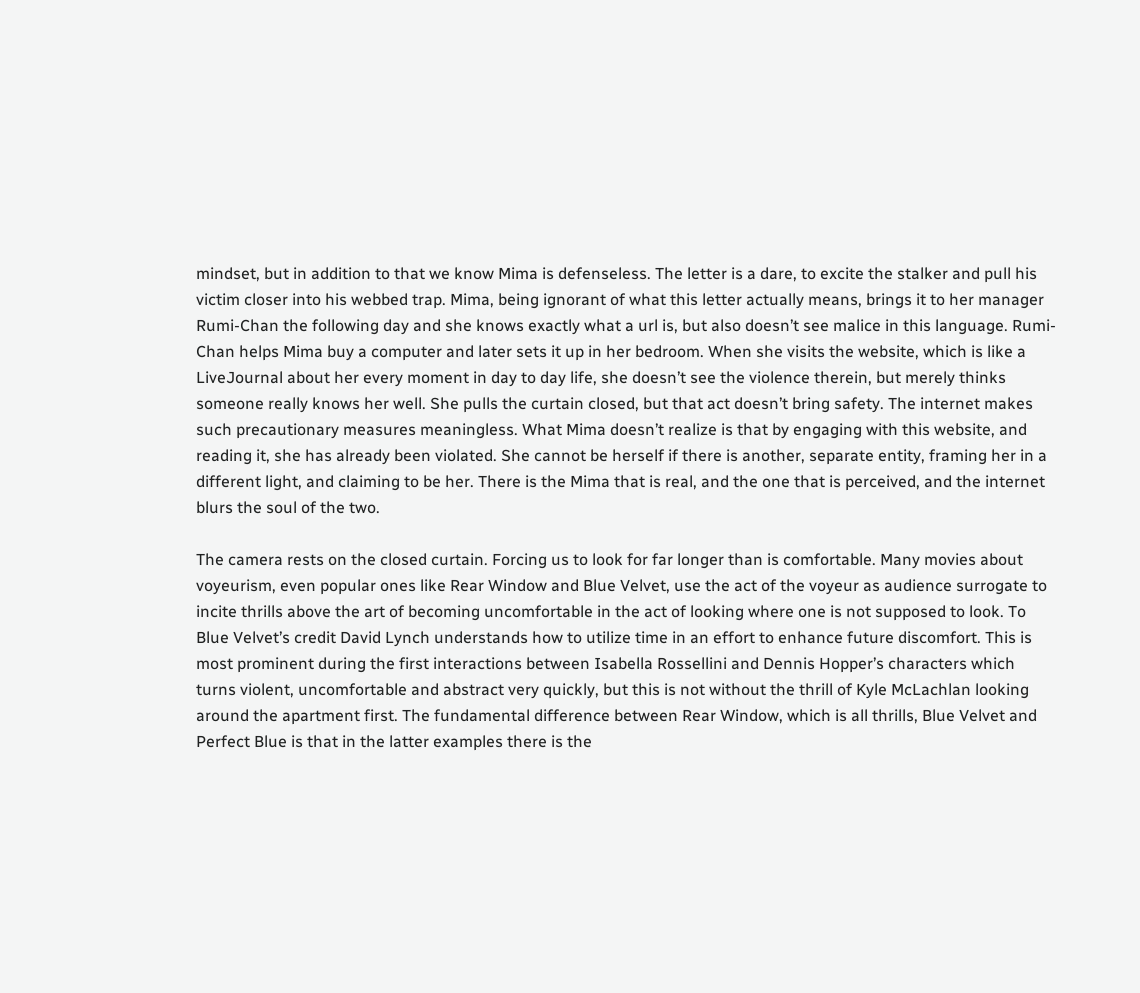mindset, but in addition to that we know Mima is defenseless. The letter is a dare, to excite the stalker and pull his victim closer into his webbed trap. Mima, being ignorant of what this letter actually means, brings it to her manager Rumi-Chan the following day and she knows exactly what a url is, but also doesn’t see malice in this language. Rumi-Chan helps Mima buy a computer and later sets it up in her bedroom. When she visits the website, which is like a LiveJournal about her every moment in day to day life, she doesn’t see the violence therein, but merely thinks someone really knows her well. She pulls the curtain closed, but that act doesn’t bring safety. The internet makes such precautionary measures meaningless. What Mima doesn’t realize is that by engaging with this website, and reading it, she has already been violated. She cannot be herself if there is another, separate entity, framing her in a different light, and claiming to be her. There is the Mima that is real, and the one that is perceived, and the internet blurs the soul of the two.

The camera rests on the closed curtain. Forcing us to look for far longer than is comfortable. Many movies about voyeurism, even popular ones like Rear Window and Blue Velvet, use the act of the voyeur as audience surrogate to incite thrills above the art of becoming uncomfortable in the act of looking where one is not supposed to look. To Blue Velvet’s credit David Lynch understands how to utilize time in an effort to enhance future discomfort. This is most prominent during the first interactions between Isabella Rossellini and Dennis Hopper’s characters which turns violent, uncomfortable and abstract very quickly, but this is not without the thrill of Kyle McLachlan looking around the apartment first. The fundamental difference between Rear Window, which is all thrills, Blue Velvet and Perfect Blue is that in the latter examples there is the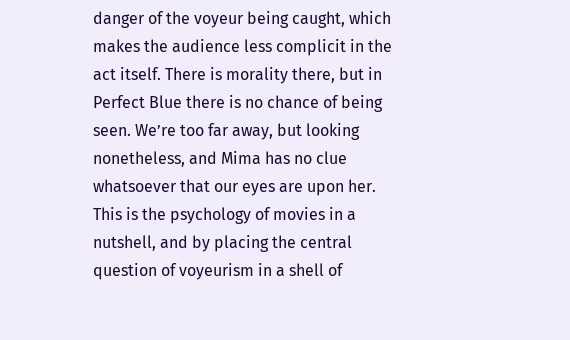danger of the voyeur being caught, which makes the audience less complicit in the act itself. There is morality there, but in Perfect Blue there is no chance of being seen. We’re too far away, but looking nonetheless, and Mima has no clue whatsoever that our eyes are upon her. This is the psychology of movies in a nutshell, and by placing the central question of voyeurism in a shell of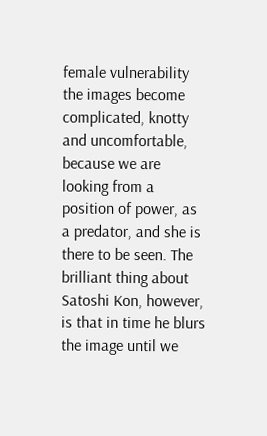female vulnerability the images become complicated, knotty and uncomfortable, because we are looking from a position of power, as a predator, and she is there to be seen. The brilliant thing about Satoshi Kon, however, is that in time he blurs the image until we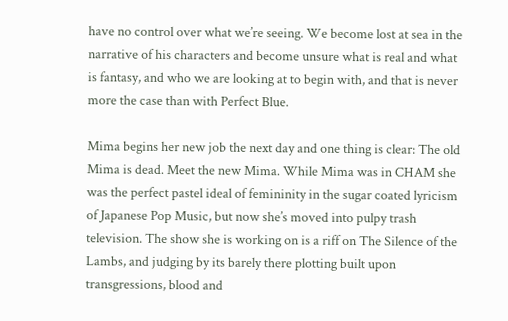have no control over what we’re seeing. We become lost at sea in the narrative of his characters and become unsure what is real and what is fantasy, and who we are looking at to begin with, and that is never more the case than with Perfect Blue.

Mima begins her new job the next day and one thing is clear: The old Mima is dead. Meet the new Mima. While Mima was in CHAM she was the perfect pastel ideal of femininity in the sugar coated lyricism of Japanese Pop Music, but now she’s moved into pulpy trash television. The show she is working on is a riff on The Silence of the Lambs, and judging by its barely there plotting built upon transgressions, blood and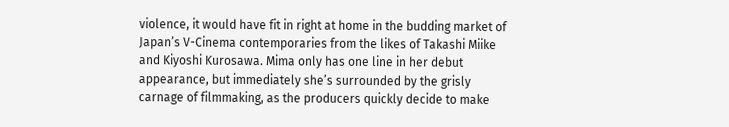violence, it would have fit in right at home in the budding market of Japan’s V-Cinema contemporaries from the likes of Takashi Miike and Kiyoshi Kurosawa. Mima only has one line in her debut appearance, but immediately she’s surrounded by the grisly carnage of filmmaking, as the producers quickly decide to make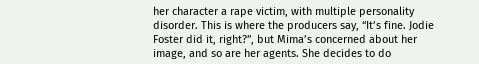her character a rape victim, with multiple personality disorder. This is where the producers say, “It’s fine. Jodie Foster did it, right?”, but Mima’s concerned about her image, and so are her agents. She decides to do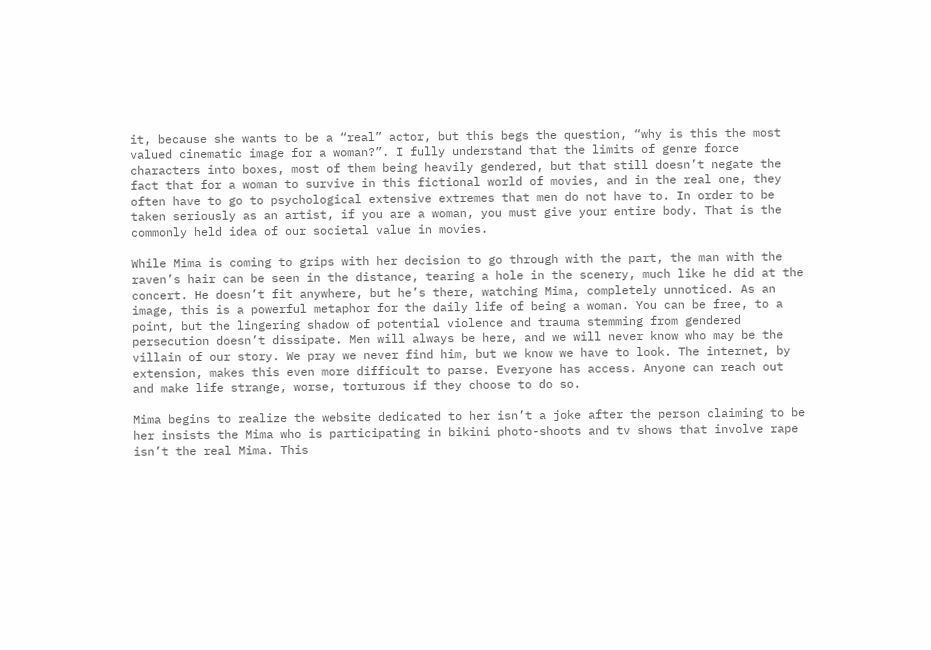it, because she wants to be a “real” actor, but this begs the question, “why is this the most valued cinematic image for a woman?”. I fully understand that the limits of genre force characters into boxes, most of them being heavily gendered, but that still doesn’t negate the fact that for a woman to survive in this fictional world of movies, and in the real one, they often have to go to psychological extensive extremes that men do not have to. In order to be taken seriously as an artist, if you are a woman, you must give your entire body. That is the commonly held idea of our societal value in movies.

While Mima is coming to grips with her decision to go through with the part, the man with the raven’s hair can be seen in the distance, tearing a hole in the scenery, much like he did at the concert. He doesn’t fit anywhere, but he’s there, watching Mima, completely unnoticed. As an image, this is a powerful metaphor for the daily life of being a woman. You can be free, to a point, but the lingering shadow of potential violence and trauma stemming from gendered persecution doesn’t dissipate. Men will always be here, and we will never know who may be the villain of our story. We pray we never find him, but we know we have to look. The internet, by extension, makes this even more difficult to parse. Everyone has access. Anyone can reach out and make life strange, worse, torturous if they choose to do so.

Mima begins to realize the website dedicated to her isn’t a joke after the person claiming to be her insists the Mima who is participating in bikini photo-shoots and tv shows that involve rape isn’t the real Mima. This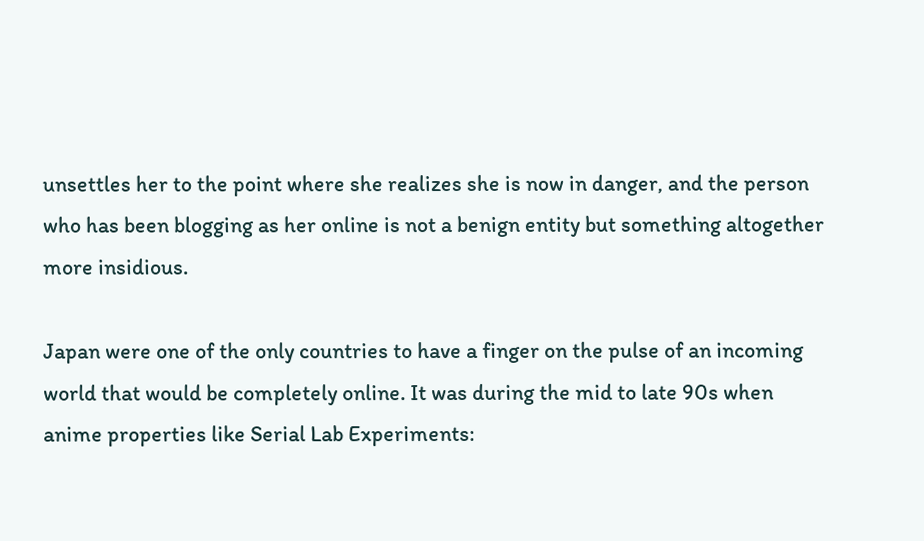unsettles her to the point where she realizes she is now in danger, and the person who has been blogging as her online is not a benign entity but something altogether more insidious.

Japan were one of the only countries to have a finger on the pulse of an incoming world that would be completely online. It was during the mid to late 90s when anime properties like Serial Lab Experiments: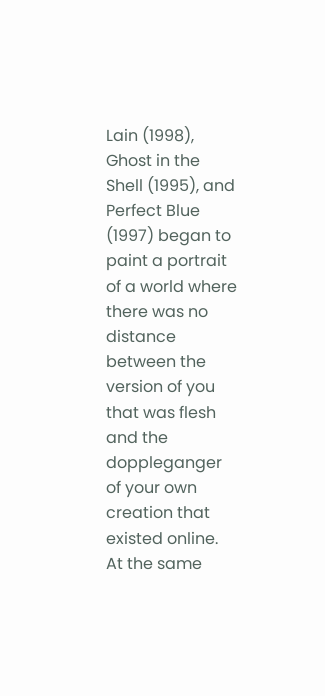Lain (1998), Ghost in the Shell (1995), and Perfect Blue (1997) began to paint a portrait of a world where there was no distance between the version of you that was flesh and the doppleganger of your own creation that existed online. At the same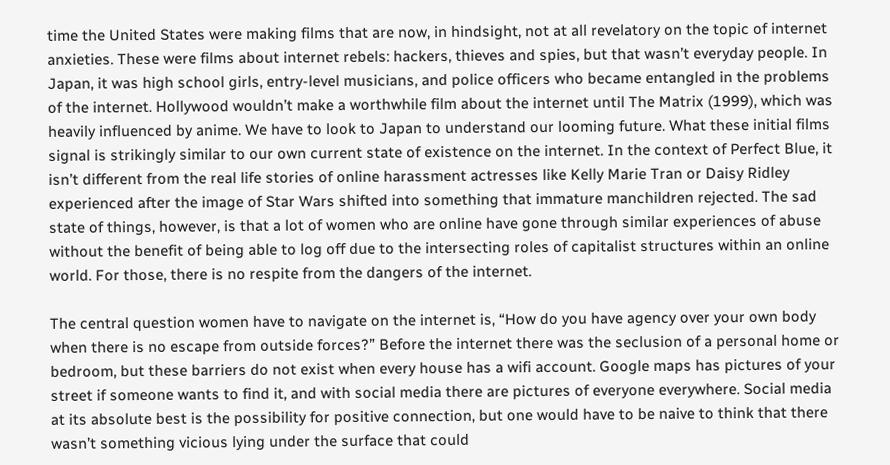time the United States were making films that are now, in hindsight, not at all revelatory on the topic of internet anxieties. These were films about internet rebels: hackers, thieves and spies, but that wasn’t everyday people. In Japan, it was high school girls, entry-level musicians, and police officers who became entangled in the problems of the internet. Hollywood wouldn’t make a worthwhile film about the internet until The Matrix (1999), which was heavily influenced by anime. We have to look to Japan to understand our looming future. What these initial films signal is strikingly similar to our own current state of existence on the internet. In the context of Perfect Blue, it isn’t different from the real life stories of online harassment actresses like Kelly Marie Tran or Daisy Ridley experienced after the image of Star Wars shifted into something that immature manchildren rejected. The sad state of things, however, is that a lot of women who are online have gone through similar experiences of abuse without the benefit of being able to log off due to the intersecting roles of capitalist structures within an online world. For those, there is no respite from the dangers of the internet.

The central question women have to navigate on the internet is, “How do you have agency over your own body when there is no escape from outside forces?” Before the internet there was the seclusion of a personal home or bedroom, but these barriers do not exist when every house has a wifi account. Google maps has pictures of your street if someone wants to find it, and with social media there are pictures of everyone everywhere. Social media at its absolute best is the possibility for positive connection, but one would have to be naive to think that there wasn’t something vicious lying under the surface that could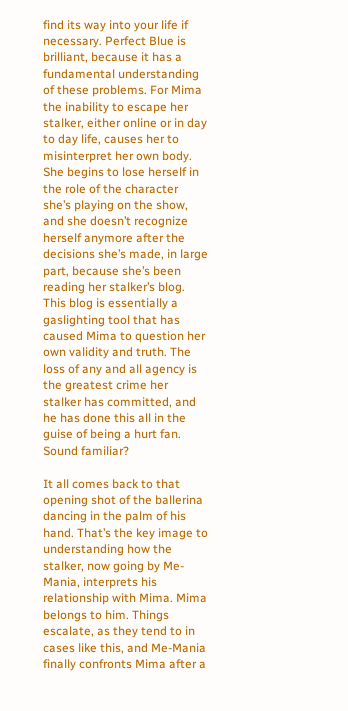find its way into your life if necessary. Perfect Blue is brilliant, because it has a fundamental understanding of these problems. For Mima the inability to escape her stalker, either online or in day to day life, causes her to misinterpret her own body. She begins to lose herself in the role of the character she’s playing on the show, and she doesn’t recognize herself anymore after the decisions she’s made, in large part, because she’s been reading her stalker’s blog. This blog is essentially a gaslighting tool that has caused Mima to question her own validity and truth. The loss of any and all agency is the greatest crime her stalker has committed, and he has done this all in the guise of being a hurt fan. Sound familiar?

It all comes back to that opening shot of the ballerina dancing in the palm of his hand. That’s the key image to understanding how the stalker, now going by Me-Mania, interprets his relationship with Mima. Mima belongs to him. Things escalate, as they tend to in cases like this, and Me-Mania finally confronts Mima after a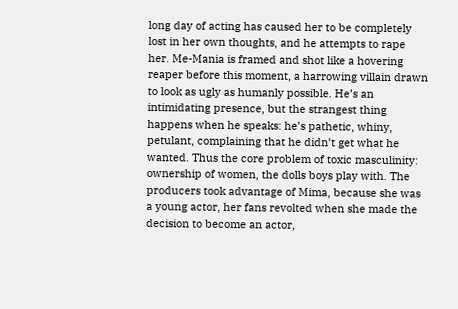long day of acting has caused her to be completely lost in her own thoughts, and he attempts to rape her. Me-Mania is framed and shot like a hovering reaper before this moment, a harrowing villain drawn to look as ugly as humanly possible. He’s an intimidating presence, but the strangest thing happens when he speaks: he’s pathetic, whiny, petulant, complaining that he didn’t get what he wanted. Thus the core problem of toxic masculinity: ownership of women, the dolls boys play with. The producers took advantage of Mima, because she was a young actor, her fans revolted when she made the decision to become an actor,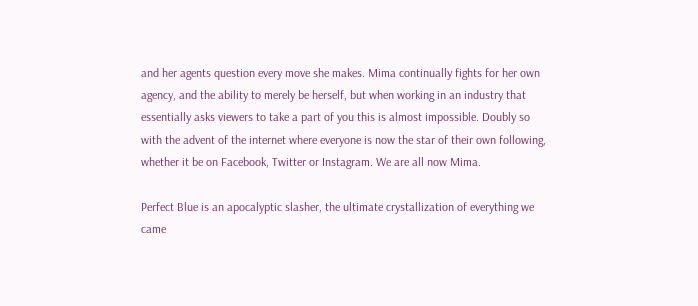and her agents question every move she makes. Mima continually fights for her own agency, and the ability to merely be herself, but when working in an industry that essentially asks viewers to take a part of you this is almost impossible. Doubly so with the advent of the internet where everyone is now the star of their own following, whether it be on Facebook, Twitter or Instagram. We are all now Mima.

Perfect Blue is an apocalyptic slasher, the ultimate crystallization of everything we came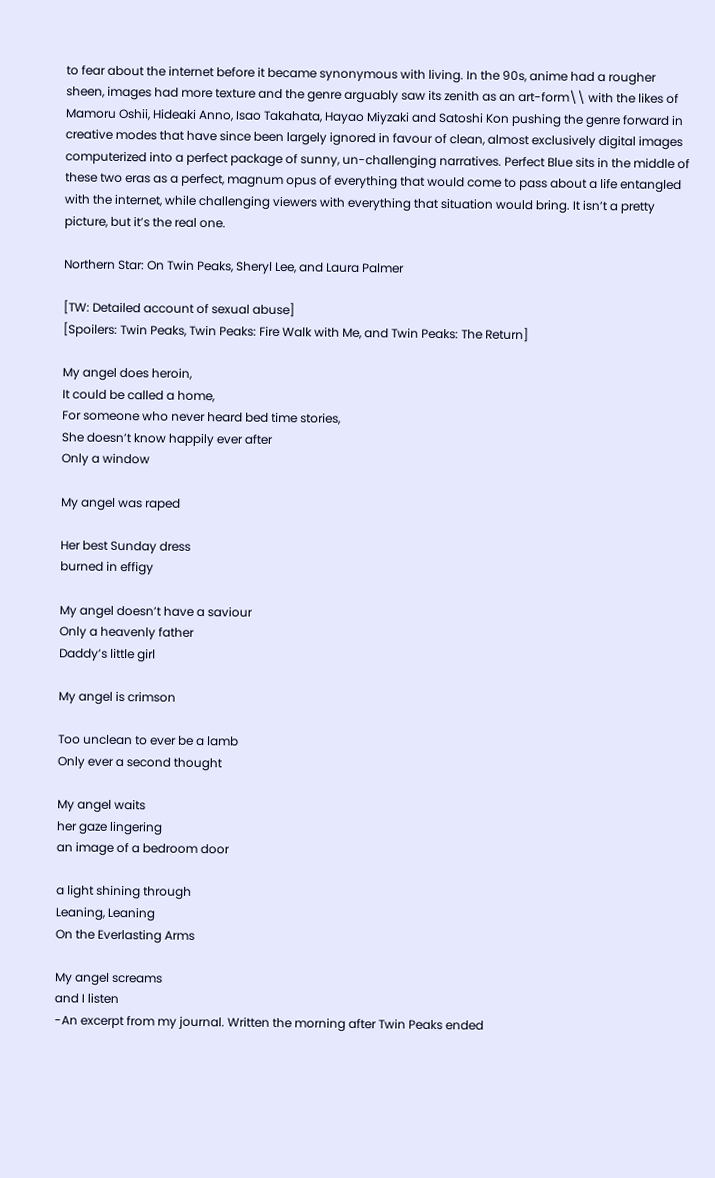to fear about the internet before it became synonymous with living. In the 90s, anime had a rougher sheen, images had more texture and the genre arguably saw its zenith as an art-form\\ with the likes of Mamoru Oshii, Hideaki Anno, Isao Takahata, Hayao Miyzaki and Satoshi Kon pushing the genre forward in creative modes that have since been largely ignored in favour of clean, almost exclusively digital images computerized into a perfect package of sunny, un-challenging narratives. Perfect Blue sits in the middle of these two eras as a perfect, magnum opus of everything that would come to pass about a life entangled with the internet, while challenging viewers with everything that situation would bring. It isn’t a pretty picture, but it’s the real one.

Northern Star: On Twin Peaks, Sheryl Lee, and Laura Palmer

[TW: Detailed account of sexual abuse]
[Spoilers: Twin Peaks, Twin Peaks: Fire Walk with Me, and Twin Peaks: The Return]

My angel does heroin,
It could be called a home,
For someone who never heard bed time stories,
She doesn’t know happily ever after
Only a window

My angel was raped

Her best Sunday dress
burned in effigy

My angel doesn’t have a saviour
Only a heavenly father
Daddy’s little girl

My angel is crimson

Too unclean to ever be a lamb
Only ever a second thought

My angel waits
her gaze lingering
an image of a bedroom door

a light shining through
Leaning, Leaning
On the Everlasting Arms

My angel screams
and I listen
-An excerpt from my journal. Written the morning after Twin Peaks ended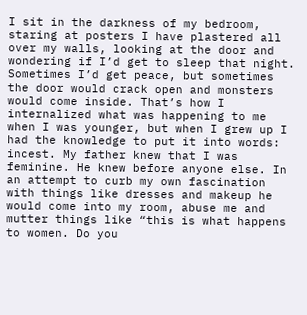I sit in the darkness of my bedroom, staring at posters I have plastered all over my walls, looking at the door and wondering if I’d get to sleep that night. Sometimes I’d get peace, but sometimes the door would crack open and monsters would come inside. That’s how I internalized what was happening to me when I was younger, but when I grew up I had the knowledge to put it into words: incest. My father knew that I was feminine. He knew before anyone else. In an attempt to curb my own fascination with things like dresses and makeup he would come into my room, abuse me and mutter things like “this is what happens to women. Do you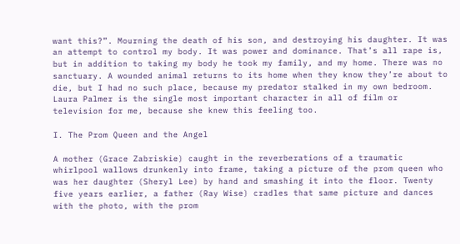want this?”. Mourning the death of his son, and destroying his daughter. It was an attempt to control my body. It was power and dominance. That’s all rape is, but in addition to taking my body he took my family, and my home. There was no sanctuary. A wounded animal returns to its home when they know they’re about to die, but I had no such place, because my predator stalked in my own bedroom. Laura Palmer is the single most important character in all of film or television for me, because she knew this feeling too.

I. The Prom Queen and the Angel

A mother (Grace Zabriskie) caught in the reverberations of a traumatic whirlpool wallows drunkenly into frame, taking a picture of the prom queen who was her daughter (Sheryl Lee) by hand and smashing it into the floor. Twenty five years earlier, a father (Ray Wise) cradles that same picture and dances with the photo, with the prom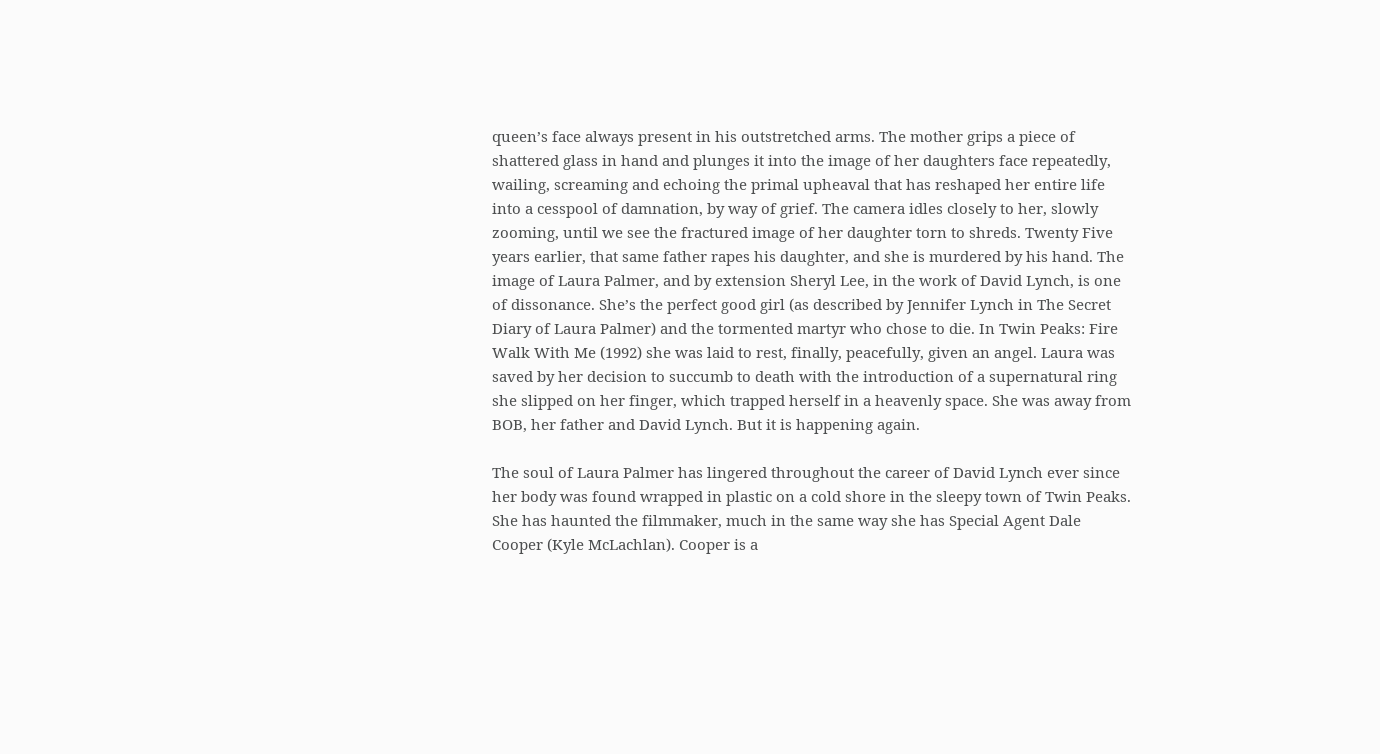queen’s face always present in his outstretched arms. The mother grips a piece of shattered glass in hand and plunges it into the image of her daughters face repeatedly, wailing, screaming and echoing the primal upheaval that has reshaped her entire life into a cesspool of damnation, by way of grief. The camera idles closely to her, slowly zooming, until we see the fractured image of her daughter torn to shreds. Twenty Five years earlier, that same father rapes his daughter, and she is murdered by his hand. The image of Laura Palmer, and by extension Sheryl Lee, in the work of David Lynch, is one of dissonance. She’s the perfect good girl (as described by Jennifer Lynch in The Secret Diary of Laura Palmer) and the tormented martyr who chose to die. In Twin Peaks: Fire Walk With Me (1992) she was laid to rest, finally, peacefully, given an angel. Laura was saved by her decision to succumb to death with the introduction of a supernatural ring she slipped on her finger, which trapped herself in a heavenly space. She was away from BOB, her father and David Lynch. But it is happening again.

The soul of Laura Palmer has lingered throughout the career of David Lynch ever since her body was found wrapped in plastic on a cold shore in the sleepy town of Twin Peaks. She has haunted the filmmaker, much in the same way she has Special Agent Dale Cooper (Kyle McLachlan). Cooper is a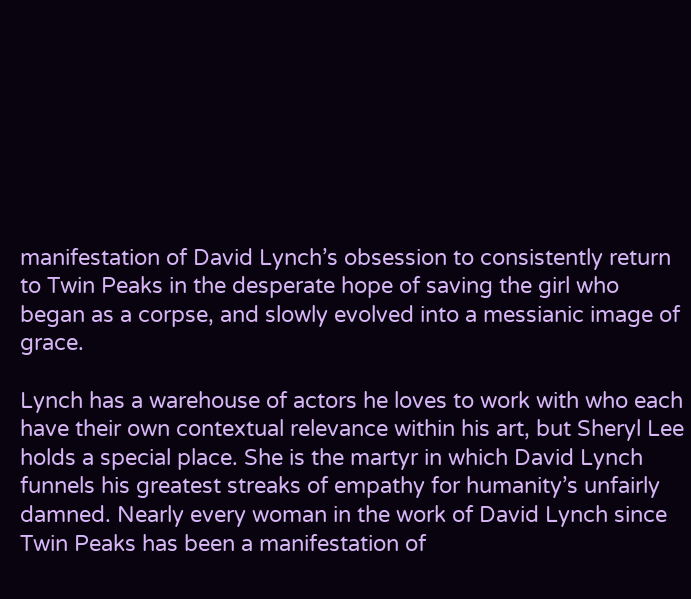manifestation of David Lynch’s obsession to consistently return to Twin Peaks in the desperate hope of saving the girl who began as a corpse, and slowly evolved into a messianic image of grace.

Lynch has a warehouse of actors he loves to work with who each have their own contextual relevance within his art, but Sheryl Lee holds a special place. She is the martyr in which David Lynch funnels his greatest streaks of empathy for humanity’s unfairly damned. Nearly every woman in the work of David Lynch since Twin Peaks has been a manifestation of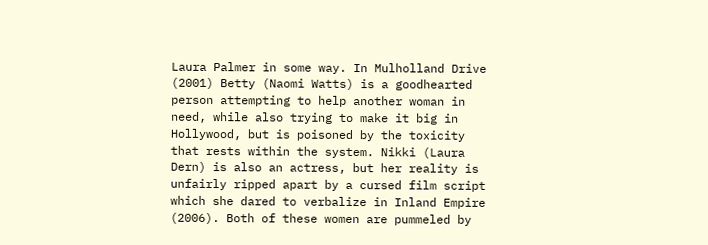Laura Palmer in some way. In Mulholland Drive (2001) Betty (Naomi Watts) is a goodhearted person attempting to help another woman in need, while also trying to make it big in Hollywood, but is poisoned by the toxicity that rests within the system. Nikki (Laura Dern) is also an actress, but her reality is unfairly ripped apart by a cursed film script which she dared to verbalize in Inland Empire (2006). Both of these women are pummeled by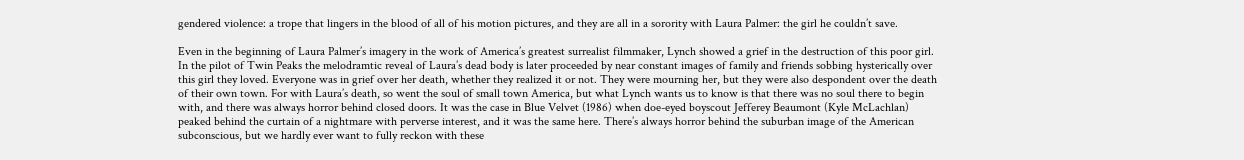gendered violence: a trope that lingers in the blood of all of his motion pictures, and they are all in a sorority with Laura Palmer: the girl he couldn’t save.

Even in the beginning of Laura Palmer’s imagery in the work of America’s greatest surrealist filmmaker, Lynch showed a grief in the destruction of this poor girl. In the pilot of Twin Peaks the melodramtic reveal of Laura’s dead body is later proceeded by near constant images of family and friends sobbing hysterically over this girl they loved. Everyone was in grief over her death, whether they realized it or not. They were mourning her, but they were also despondent over the death of their own town. For with Laura’s death, so went the soul of small town America, but what Lynch wants us to know is that there was no soul there to begin with, and there was always horror behind closed doors. It was the case in Blue Velvet (1986) when doe-eyed boyscout Jefferey Beaumont (Kyle McLachlan) peaked behind the curtain of a nightmare with perverse interest, and it was the same here. There’s always horror behind the suburban image of the American subconscious, but we hardly ever want to fully reckon with these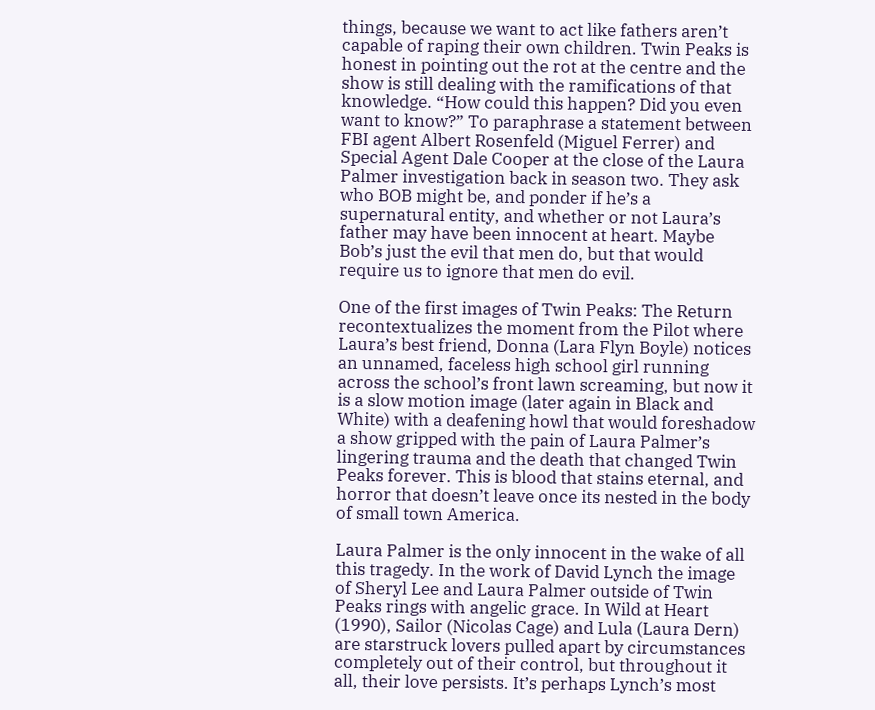things, because we want to act like fathers aren’t capable of raping their own children. Twin Peaks is honest in pointing out the rot at the centre and the show is still dealing with the ramifications of that knowledge. “How could this happen? Did you even want to know?” To paraphrase a statement between FBI agent Albert Rosenfeld (Miguel Ferrer) and Special Agent Dale Cooper at the close of the Laura Palmer investigation back in season two. They ask who BOB might be, and ponder if he’s a supernatural entity, and whether or not Laura’s father may have been innocent at heart. Maybe Bob’s just the evil that men do, but that would require us to ignore that men do evil.

One of the first images of Twin Peaks: The Return recontextualizes the moment from the Pilot where Laura’s best friend, Donna (Lara Flyn Boyle) notices an unnamed, faceless high school girl running across the school’s front lawn screaming, but now it is a slow motion image (later again in Black and White) with a deafening howl that would foreshadow a show gripped with the pain of Laura Palmer’s lingering trauma and the death that changed Twin Peaks forever. This is blood that stains eternal, and horror that doesn’t leave once its nested in the body of small town America.

Laura Palmer is the only innocent in the wake of all this tragedy. In the work of David Lynch the image of Sheryl Lee and Laura Palmer outside of Twin Peaks rings with angelic grace. In Wild at Heart (1990), Sailor (Nicolas Cage) and Lula (Laura Dern) are starstruck lovers pulled apart by circumstances completely out of their control, but throughout it all, their love persists. It’s perhaps Lynch’s most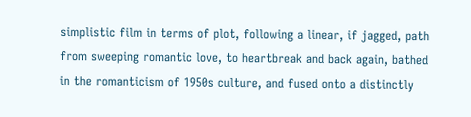simplistic film in terms of plot, following a linear, if jagged, path from sweeping romantic love, to heartbreak and back again, bathed in the romanticism of 1950s culture, and fused onto a distinctly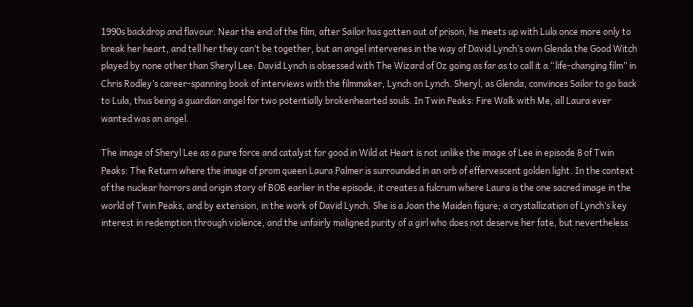1990s backdrop and flavour. Near the end of the film, after Sailor has gotten out of prison, he meets up with Lula once more only to break her heart, and tell her they can’t be together, but an angel intervenes in the way of David Lynch’s own Glenda the Good Witch played by none other than Sheryl Lee. David Lynch is obsessed with The Wizard of Oz going as far as to call it a “life-changing film” in Chris Rodley’s career-spanning book of interviews with the filmmaker, Lynch on Lynch. Sheryl, as Glenda, convinces Sailor to go back to Lula, thus being a guardian angel for two potentially brokenhearted souls. In Twin Peaks: Fire Walk with Me, all Laura ever wanted was an angel.

The image of Sheryl Lee as a pure force and catalyst for good in Wild at Heart is not unlike the image of Lee in episode 8 of Twin Peaks: The Return where the image of prom queen Laura Palmer is surrounded in an orb of effervescent golden light. In the context of the nuclear horrors and origin story of BOB earlier in the episode, it creates a fulcrum where Laura is the one sacred image in the world of Twin Peaks, and by extension, in the work of David Lynch. She is a Joan the Maiden figure; a crystallization of Lynch’s key interest in redemption through violence, and the unfairly maligned purity of a girl who does not deserve her fate, but nevertheless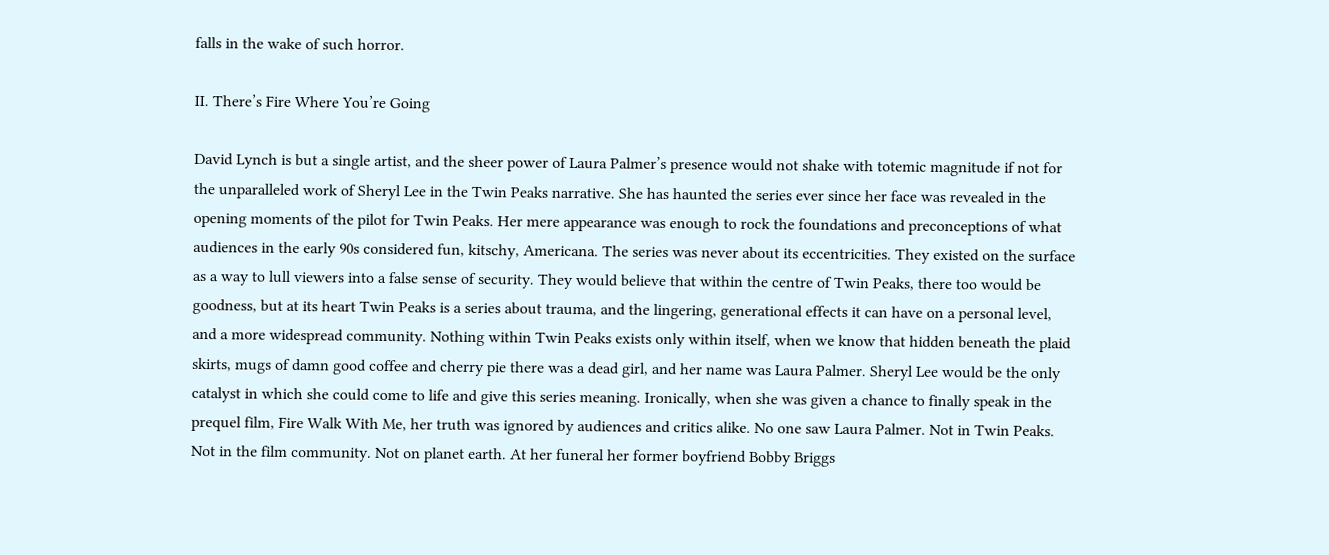falls in the wake of such horror.

II. There’s Fire Where You’re Going

David Lynch is but a single artist, and the sheer power of Laura Palmer’s presence would not shake with totemic magnitude if not for the unparalleled work of Sheryl Lee in the Twin Peaks narrative. She has haunted the series ever since her face was revealed in the opening moments of the pilot for Twin Peaks. Her mere appearance was enough to rock the foundations and preconceptions of what audiences in the early 90s considered fun, kitschy, Americana. The series was never about its eccentricities. They existed on the surface as a way to lull viewers into a false sense of security. They would believe that within the centre of Twin Peaks, there too would be goodness, but at its heart Twin Peaks is a series about trauma, and the lingering, generational effects it can have on a personal level, and a more widespread community. Nothing within Twin Peaks exists only within itself, when we know that hidden beneath the plaid skirts, mugs of damn good coffee and cherry pie there was a dead girl, and her name was Laura Palmer. Sheryl Lee would be the only catalyst in which she could come to life and give this series meaning. Ironically, when she was given a chance to finally speak in the prequel film, Fire Walk With Me, her truth was ignored by audiences and critics alike. No one saw Laura Palmer. Not in Twin Peaks. Not in the film community. Not on planet earth. At her funeral her former boyfriend Bobby Briggs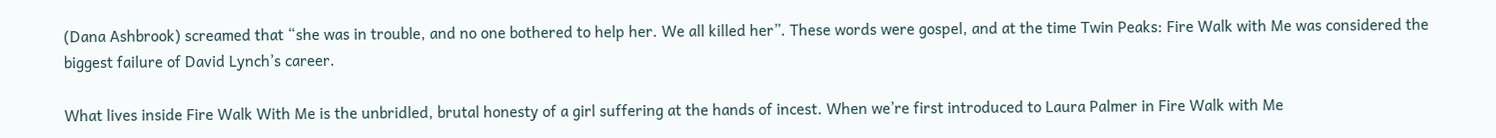(Dana Ashbrook) screamed that “she was in trouble, and no one bothered to help her. We all killed her”. These words were gospel, and at the time Twin Peaks: Fire Walk with Me was considered the biggest failure of David Lynch’s career.

What lives inside Fire Walk With Me is the unbridled, brutal honesty of a girl suffering at the hands of incest. When we’re first introduced to Laura Palmer in Fire Walk with Me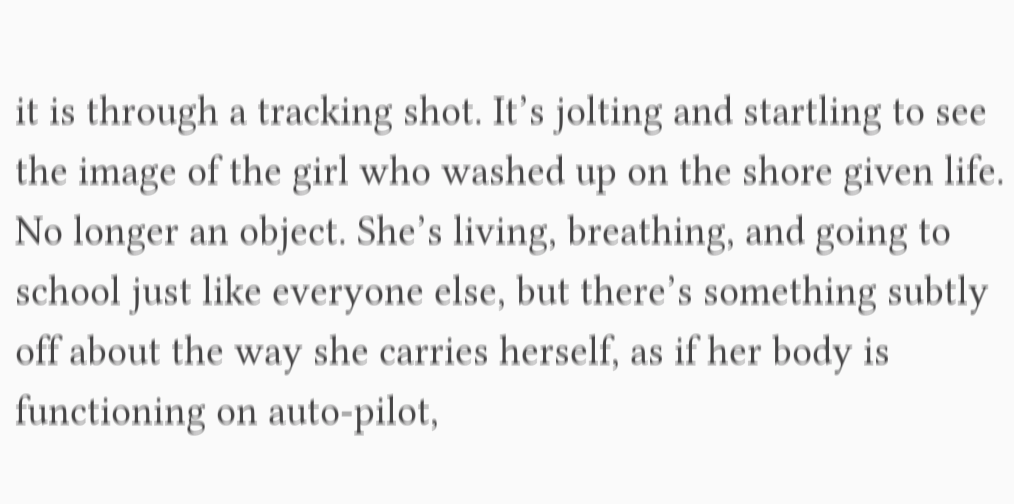it is through a tracking shot. It’s jolting and startling to see the image of the girl who washed up on the shore given life. No longer an object. She’s living, breathing, and going to school just like everyone else, but there’s something subtly off about the way she carries herself, as if her body is functioning on auto-pilot,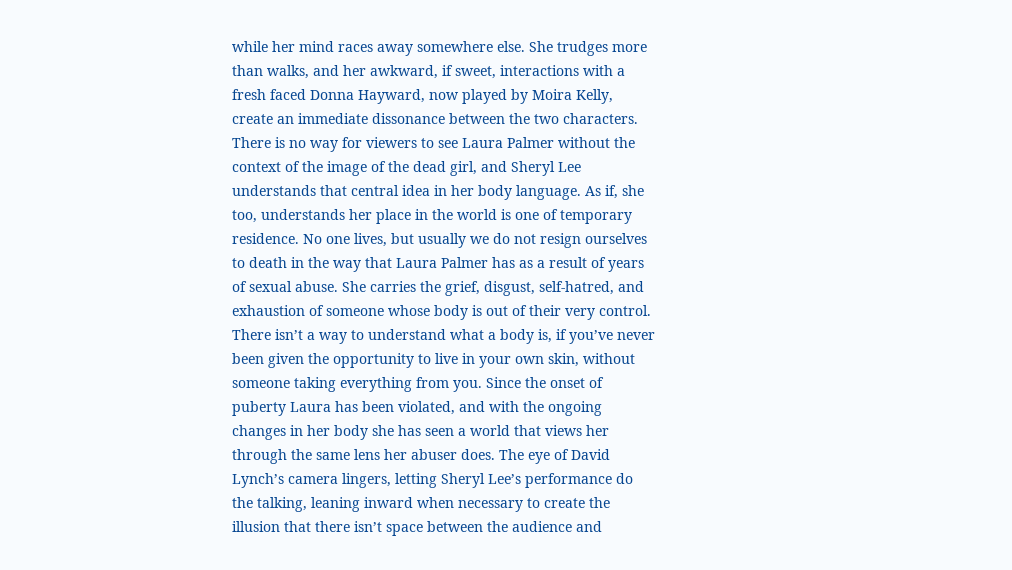while her mind races away somewhere else. She trudges more than walks, and her awkward, if sweet, interactions with a fresh faced Donna Hayward, now played by Moira Kelly, create an immediate dissonance between the two characters. There is no way for viewers to see Laura Palmer without the context of the image of the dead girl, and Sheryl Lee understands that central idea in her body language. As if, she too, understands her place in the world is one of temporary residence. No one lives, but usually we do not resign ourselves to death in the way that Laura Palmer has as a result of years of sexual abuse. She carries the grief, disgust, self-hatred, and exhaustion of someone whose body is out of their very control. There isn’t a way to understand what a body is, if you’ve never been given the opportunity to live in your own skin, without someone taking everything from you. Since the onset of puberty Laura has been violated, and with the ongoing changes in her body she has seen a world that views her through the same lens her abuser does. The eye of David Lynch’s camera lingers, letting Sheryl Lee’s performance do the talking, leaning inward when necessary to create the illusion that there isn’t space between the audience and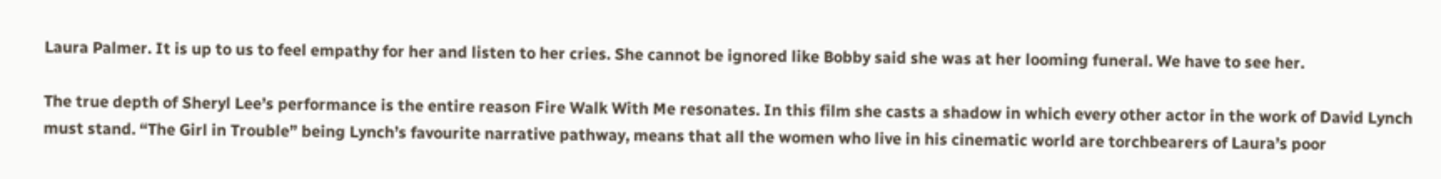Laura Palmer. It is up to us to feel empathy for her and listen to her cries. She cannot be ignored like Bobby said she was at her looming funeral. We have to see her.

The true depth of Sheryl Lee’s performance is the entire reason Fire Walk With Me resonates. In this film she casts a shadow in which every other actor in the work of David Lynch must stand. “The Girl in Trouble” being Lynch’s favourite narrative pathway, means that all the women who live in his cinematic world are torchbearers of Laura’s poor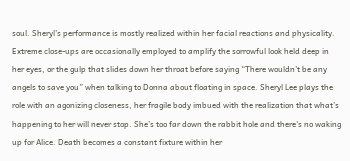soul. Sheryl’s performance is mostly realized within her facial reactions and physicality. Extreme close-ups are occasionally employed to amplify the sorrowful look held deep in her eyes, or the gulp that slides down her throat before saying “There wouldn’t be any angels to save you” when talking to Donna about floating in space. Sheryl Lee plays the role with an agonizing closeness, her fragile body imbued with the realization that what’s happening to her will never stop. She’s too far down the rabbit hole and there’s no waking up for Alice. Death becomes a constant fixture within her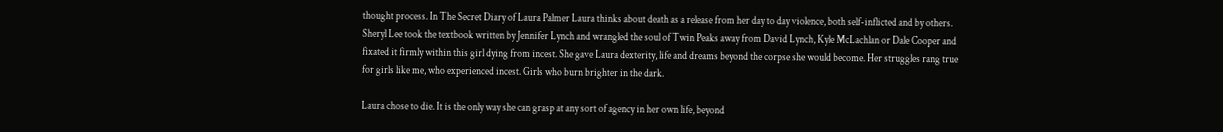thought process. In The Secret Diary of Laura Palmer Laura thinks about death as a release from her day to day violence, both self-inflicted and by others. Sheryl Lee took the textbook written by Jennifer Lynch and wrangled the soul of Twin Peaks away from David Lynch, Kyle McLachlan or Dale Cooper and fixated it firmly within this girl dying from incest. She gave Laura dexterity, life and dreams beyond the corpse she would become. Her struggles rang true for girls like me, who experienced incest. Girls who burn brighter in the dark.

Laura chose to die. It is the only way she can grasp at any sort of agency in her own life, beyond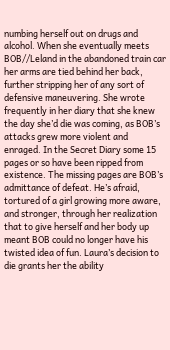numbing herself out on drugs and alcohol. When she eventually meets BOB//Leland in the abandoned train car her arms are tied behind her back, further stripping her of any sort of defensive maneuvering. She wrote frequently in her diary that she knew the day she’d die was coming, as BOB’s attacks grew more violent and enraged. In the Secret Diary some 15 pages or so have been ripped from existence. The missing pages are BOB’s admittance of defeat. He’s afraid, tortured of a girl growing more aware, and stronger, through her realization that to give herself and her body up meant BOB could no longer have his twisted idea of fun. Laura’s decision to die grants her the ability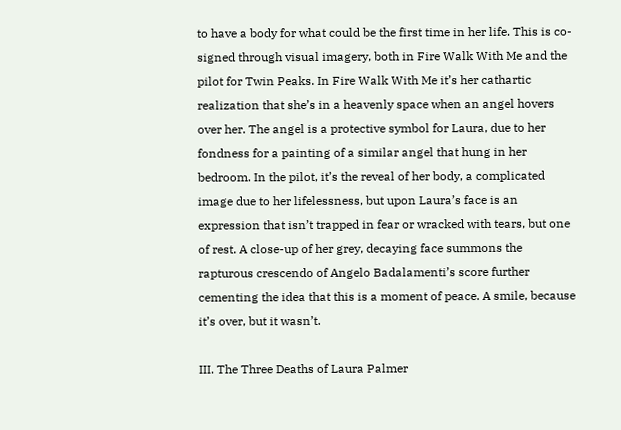to have a body for what could be the first time in her life. This is co-signed through visual imagery, both in Fire Walk With Me and the pilot for Twin Peaks. In Fire Walk With Me it’s her cathartic realization that she’s in a heavenly space when an angel hovers over her. The angel is a protective symbol for Laura, due to her fondness for a painting of a similar angel that hung in her bedroom. In the pilot, it’s the reveal of her body, a complicated image due to her lifelessness, but upon Laura’s face is an expression that isn’t trapped in fear or wracked with tears, but one of rest. A close-up of her grey, decaying face summons the rapturous crescendo of Angelo Badalamenti’s score further cementing the idea that this is a moment of peace. A smile, because it’s over, but it wasn’t.

III. The Three Deaths of Laura Palmer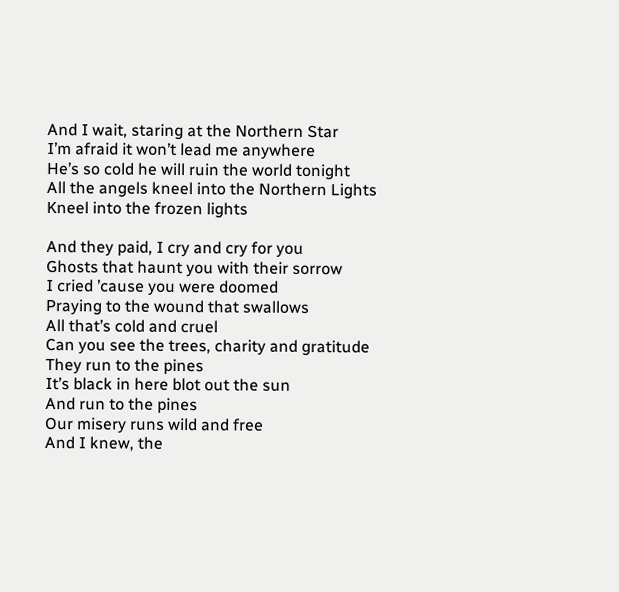And I wait, staring at the Northern Star
I’m afraid it won’t lead me anywhere
He’s so cold he will ruin the world tonight
All the angels kneel into the Northern Lights
Kneel into the frozen lights

And they paid, I cry and cry for you
Ghosts that haunt you with their sorrow
I cried ’cause you were doomed
Praying to the wound that swallows
All that’s cold and cruel
Can you see the trees, charity and gratitude
They run to the pines
It’s black in here blot out the sun
And run to the pines
Our misery runs wild and free
And I knew, the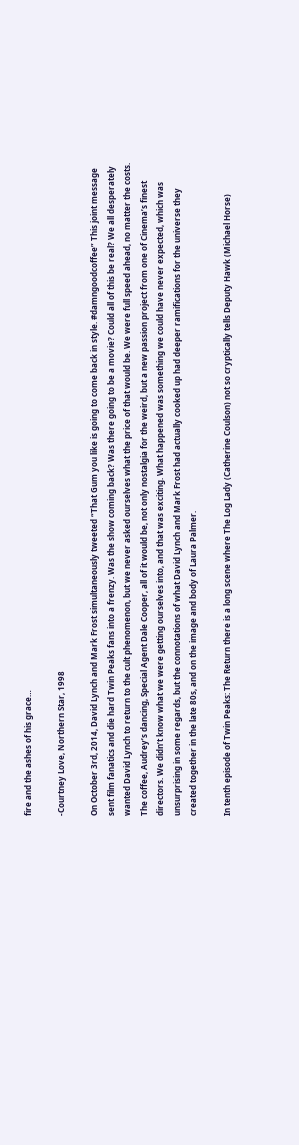fire and the ashes of his grace…

-Courtney Love, Northern Star, 1998

On October 3rd, 2014, David Lynch and Mark Frost simultaneously tweeted “That Gum you like is going to come back in style. #damngoodcoffee” This joint message sent film fanatics and die hard Twin Peaks fans into a frenzy. Was the show coming back? Was there going to be a movie? Could all of this be real? We all desperately wanted David Lynch to return to the cult phenomenon, but we never asked ourselves what the price of that would be. We were full speed ahead, no matter the costs. The coffee, Audrey’s dancing, Special Agent Dale Cooper, all of it would be, not only nostalgia for the weird, but a new passion project from one of Cinema’s finest directors. We didn’t know what we were getting ourselves into, and that was exciting. What happened was something we could have never expected, which was unsurprising in some regards, but the connotations of what David Lynch and Mark Frost had actually cooked up had deeper ramifications for the universe they created together in the late 80s, and on the image and body of Laura Palmer.

In tenth episode of Twin Peaks: The Return there is a long scene where The Log Lady (Catherine Coulson) not so cryptically tells Deputy Hawk (Michael Horse)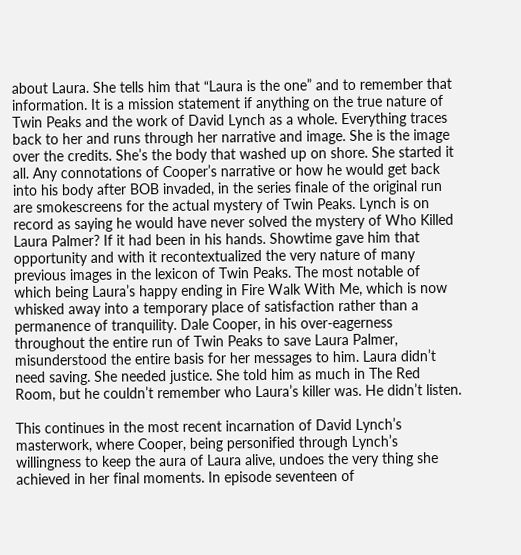about Laura. She tells him that “Laura is the one” and to remember that information. It is a mission statement if anything on the true nature of Twin Peaks and the work of David Lynch as a whole. Everything traces back to her and runs through her narrative and image. She is the image over the credits. She’s the body that washed up on shore. She started it all. Any connotations of Cooper’s narrative or how he would get back into his body after BOB invaded, in the series finale of the original run are smokescreens for the actual mystery of Twin Peaks. Lynch is on record as saying he would have never solved the mystery of Who Killed Laura Palmer? If it had been in his hands. Showtime gave him that opportunity and with it recontextualized the very nature of many previous images in the lexicon of Twin Peaks. The most notable of which being Laura’s happy ending in Fire Walk With Me, which is now whisked away into a temporary place of satisfaction rather than a permanence of tranquility. Dale Cooper, in his over-eagerness throughout the entire run of Twin Peaks to save Laura Palmer, misunderstood the entire basis for her messages to him. Laura didn’t need saving. She needed justice. She told him as much in The Red Room, but he couldn’t remember who Laura’s killer was. He didn’t listen.

This continues in the most recent incarnation of David Lynch’s masterwork, where Cooper, being personified through Lynch’s willingness to keep the aura of Laura alive, undoes the very thing she achieved in her final moments. In episode seventeen of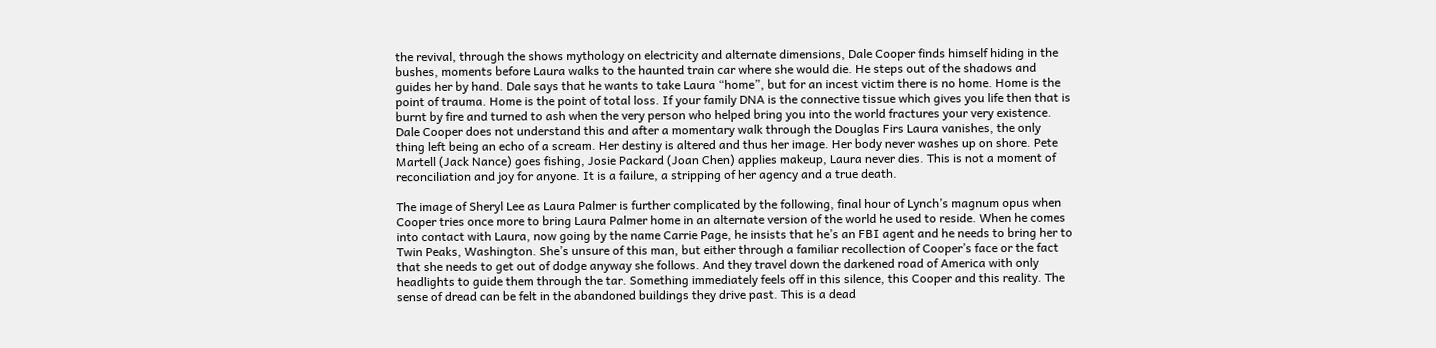the revival, through the shows mythology on electricity and alternate dimensions, Dale Cooper finds himself hiding in the bushes, moments before Laura walks to the haunted train car where she would die. He steps out of the shadows and guides her by hand. Dale says that he wants to take Laura “home”, but for an incest victim there is no home. Home is the point of trauma. Home is the point of total loss. If your family DNA is the connective tissue which gives you life then that is burnt by fire and turned to ash when the very person who helped bring you into the world fractures your very existence. Dale Cooper does not understand this and after a momentary walk through the Douglas Firs Laura vanishes, the only thing left being an echo of a scream. Her destiny is altered and thus her image. Her body never washes up on shore. Pete Martell (Jack Nance) goes fishing, Josie Packard (Joan Chen) applies makeup, Laura never dies. This is not a moment of reconciliation and joy for anyone. It is a failure, a stripping of her agency and a true death.

The image of Sheryl Lee as Laura Palmer is further complicated by the following, final hour of Lynch’s magnum opus when Cooper tries once more to bring Laura Palmer home in an alternate version of the world he used to reside. When he comes into contact with Laura, now going by the name Carrie Page, he insists that he’s an FBI agent and he needs to bring her to Twin Peaks, Washington. She’s unsure of this man, but either through a familiar recollection of Cooper’s face or the fact that she needs to get out of dodge anyway she follows. And they travel down the darkened road of America with only headlights to guide them through the tar. Something immediately feels off in this silence, this Cooper and this reality. The sense of dread can be felt in the abandoned buildings they drive past. This is a dead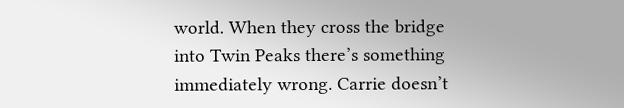world. When they cross the bridge into Twin Peaks there’s something immediately wrong. Carrie doesn’t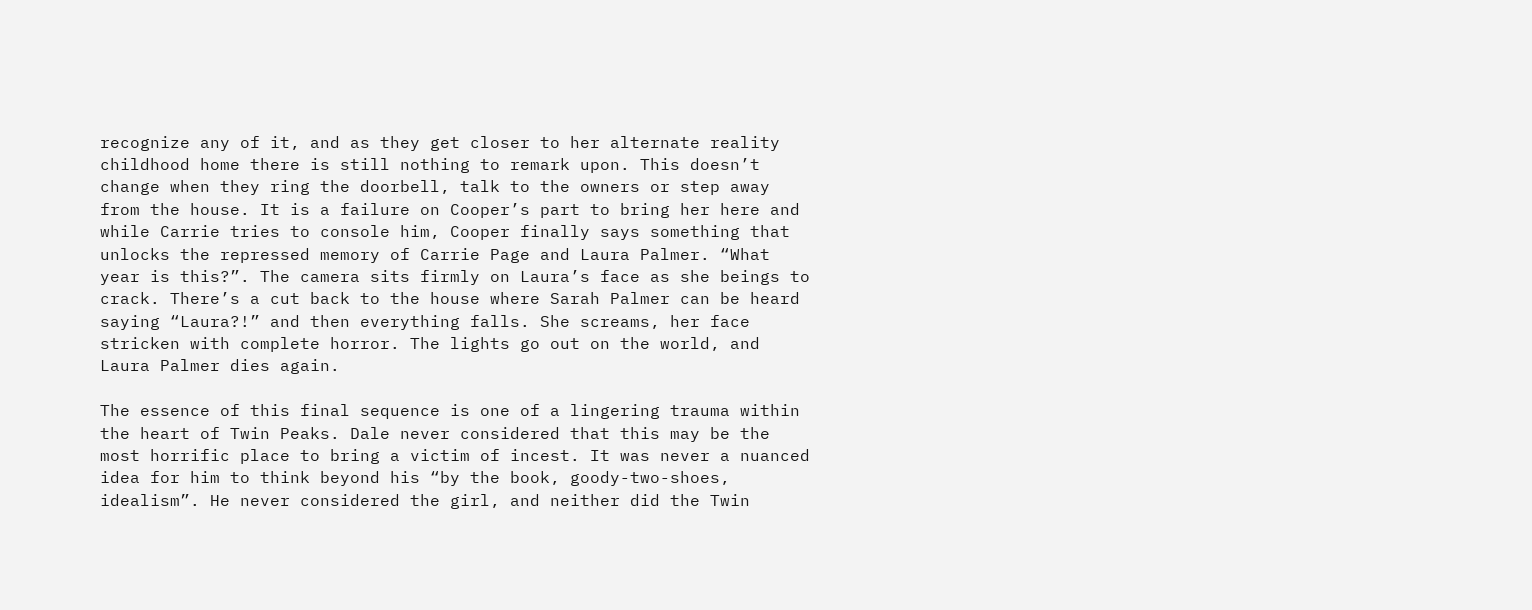recognize any of it, and as they get closer to her alternate reality childhood home there is still nothing to remark upon. This doesn’t change when they ring the doorbell, talk to the owners or step away from the house. It is a failure on Cooper’s part to bring her here and while Carrie tries to console him, Cooper finally says something that unlocks the repressed memory of Carrie Page and Laura Palmer. “What year is this?”. The camera sits firmly on Laura’s face as she beings to crack. There’s a cut back to the house where Sarah Palmer can be heard saying “Laura?!” and then everything falls. She screams, her face stricken with complete horror. The lights go out on the world, and Laura Palmer dies again.

The essence of this final sequence is one of a lingering trauma within the heart of Twin Peaks. Dale never considered that this may be the most horrific place to bring a victim of incest. It was never a nuanced idea for him to think beyond his “by the book, goody-two-shoes, idealism”. He never considered the girl, and neither did the Twin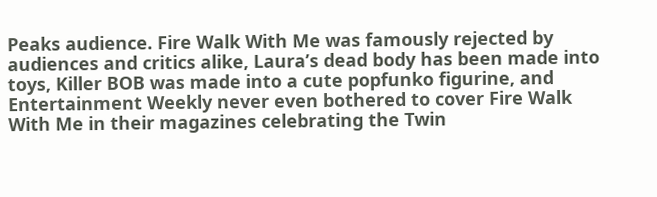Peaks audience. Fire Walk With Me was famously rejected by audiences and critics alike, Laura’s dead body has been made into toys, Killer BOB was made into a cute popfunko figurine, and Entertainment Weekly never even bothered to cover Fire Walk With Me in their magazines celebrating the Twin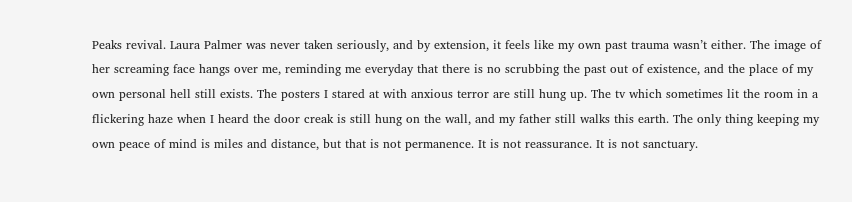Peaks revival. Laura Palmer was never taken seriously, and by extension, it feels like my own past trauma wasn’t either. The image of her screaming face hangs over me, reminding me everyday that there is no scrubbing the past out of existence, and the place of my own personal hell still exists. The posters I stared at with anxious terror are still hung up. The tv which sometimes lit the room in a flickering haze when I heard the door creak is still hung on the wall, and my father still walks this earth. The only thing keeping my own peace of mind is miles and distance, but that is not permanence. It is not reassurance. It is not sanctuary.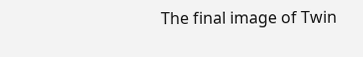The final image of Twin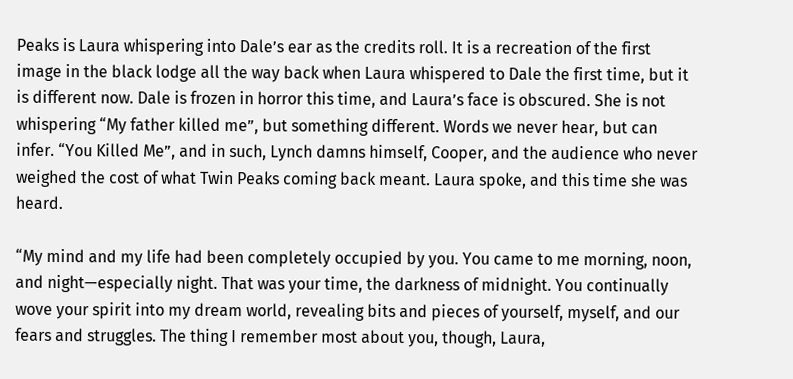Peaks is Laura whispering into Dale’s ear as the credits roll. It is a recreation of the first image in the black lodge all the way back when Laura whispered to Dale the first time, but it is different now. Dale is frozen in horror this time, and Laura’s face is obscured. She is not whispering “My father killed me”, but something different. Words we never hear, but can infer. “You Killed Me”, and in such, Lynch damns himself, Cooper, and the audience who never weighed the cost of what Twin Peaks coming back meant. Laura spoke, and this time she was heard.

“My mind and my life had been completely occupied by you. You came to me morning, noon, and night—especially night. That was your time, the darkness of midnight. You continually wove your spirit into my dream world, revealing bits and pieces of yourself, myself, and our fears and struggles. The thing I remember most about you, though, Laura,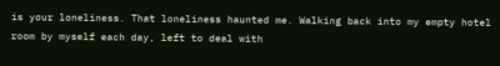is your loneliness. That loneliness haunted me. Walking back into my empty hotel room by myself each day, left to deal with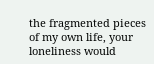the fragmented pieces of my own life, your loneliness would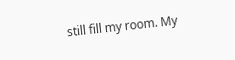still fill my room. My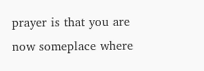prayer is that you are now someplace where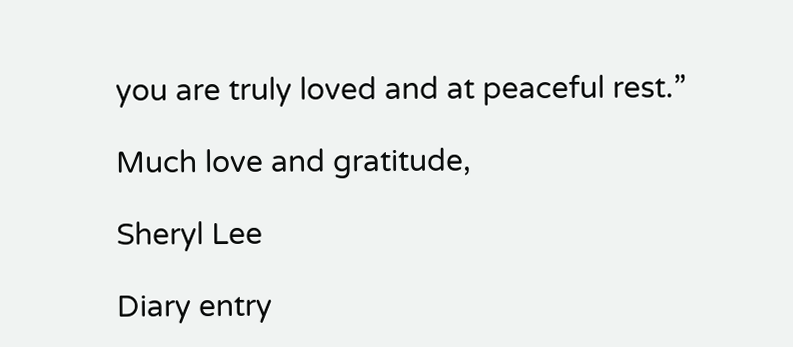you are truly loved and at peaceful rest.”

Much love and gratitude,

Sheryl Lee

Diary entry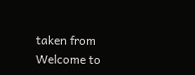taken from Welcome to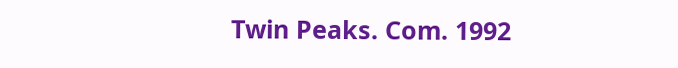Twin Peaks. Com. 1992